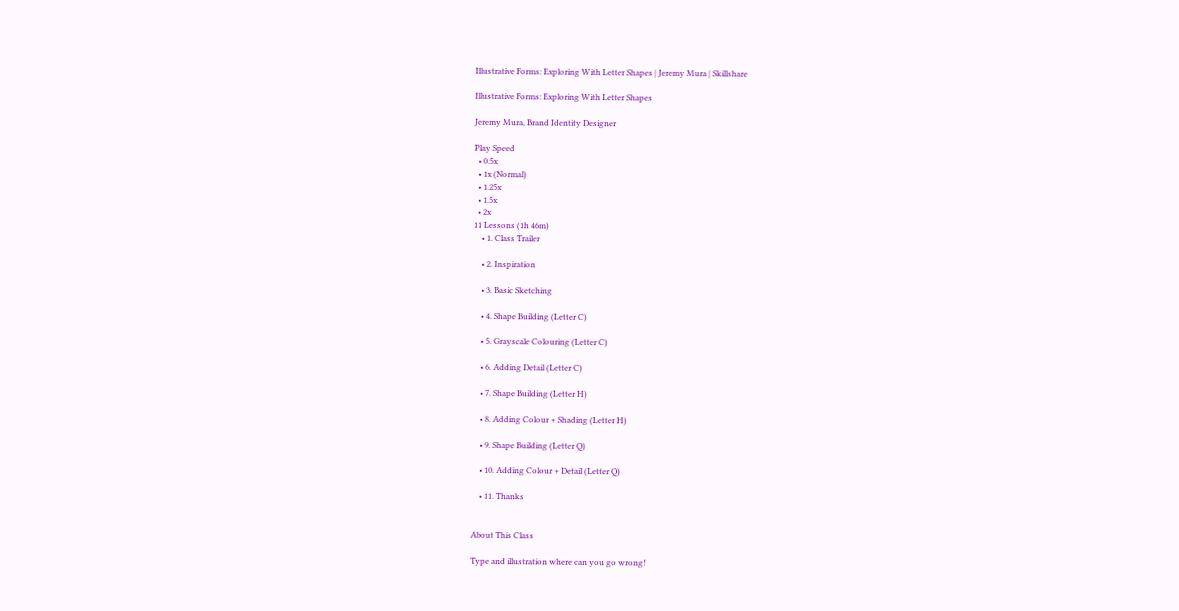Illustrative Forms: Exploring With Letter Shapes | Jeremy Mura | Skillshare

Illustrative Forms: Exploring With Letter Shapes

Jeremy Mura, Brand Identity Designer

Play Speed
  • 0.5x
  • 1x (Normal)
  • 1.25x
  • 1.5x
  • 2x
11 Lessons (1h 46m)
    • 1. Class Trailer

    • 2. Inspiration

    • 3. Basic Sketching

    • 4. Shape Building (Letter C)

    • 5. Grayscale Colouring (Letter C)

    • 6. Adding Detail (Letter C)

    • 7. Shape Building (Letter H)

    • 8. Adding Colour + Shading (Letter H)

    • 9. Shape Building (Letter Q)

    • 10. Adding Colour + Detail (Letter Q)

    • 11. Thanks


About This Class

Type and illustration where can you go wrong!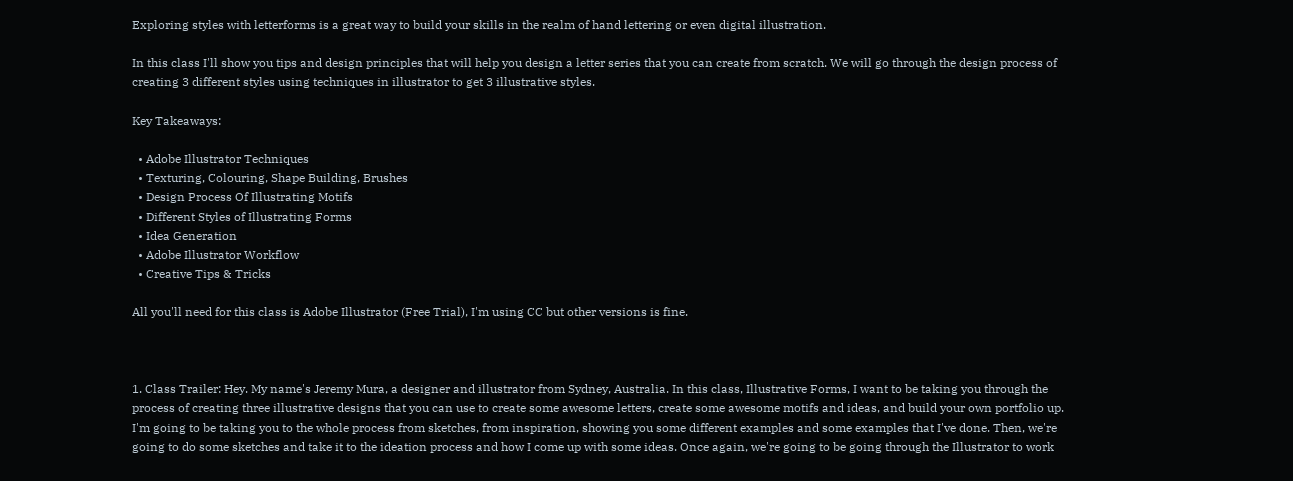Exploring styles with letterforms is a great way to build your skills in the realm of hand lettering or even digital illustration.

In this class I'll show you tips and design principles that will help you design a letter series that you can create from scratch. We will go through the design process of creating 3 different styles using techniques in illustrator to get 3 illustrative styles.

Key Takeaways:

  • Adobe Illustrator Techniques
  • Texturing, Colouring, Shape Building, Brushes
  • Design Process Of Illustrating Motifs
  • Different Styles of Illustrating Forms
  • Idea Generation
  • Adobe Illustrator Workflow
  • Creative Tips & Tricks

All you'll need for this class is Adobe Illustrator (Free Trial), I'm using CC but other versions is fine.



1. Class Trailer: Hey. My name's Jeremy Mura, a designer and illustrator from Sydney, Australia. In this class, Illustrative Forms, I want to be taking you through the process of creating three illustrative designs that you can use to create some awesome letters, create some awesome motifs and ideas, and build your own portfolio up. I'm going to be taking you to the whole process from sketches, from inspiration, showing you some different examples and some examples that I've done. Then, we're going to do some sketches and take it to the ideation process and how I come up with some ideas. Once again, we're going to be going through the Illustrator to work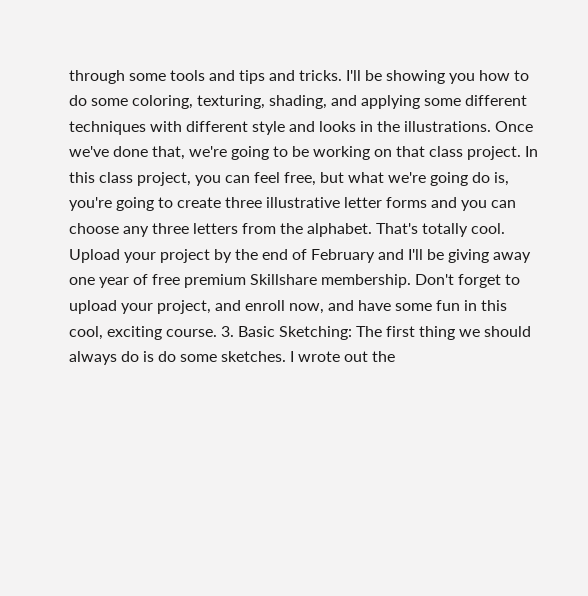through some tools and tips and tricks. I'll be showing you how to do some coloring, texturing, shading, and applying some different techniques with different style and looks in the illustrations. Once we've done that, we're going to be working on that class project. In this class project, you can feel free, but what we're going do is, you're going to create three illustrative letter forms and you can choose any three letters from the alphabet. That's totally cool. Upload your project by the end of February and I'll be giving away one year of free premium Skillshare membership. Don't forget to upload your project, and enroll now, and have some fun in this cool, exciting course. 3. Basic Sketching: The first thing we should always do is do some sketches. I wrote out the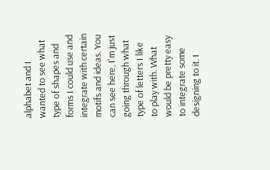alphabet and I wanted to see what type of shapes and forms I could use and integrate with certain motifs and ideas. You can see here, I'm just going through what type of letters I like to play with. What would be pretty easy to integrate some designing to it. I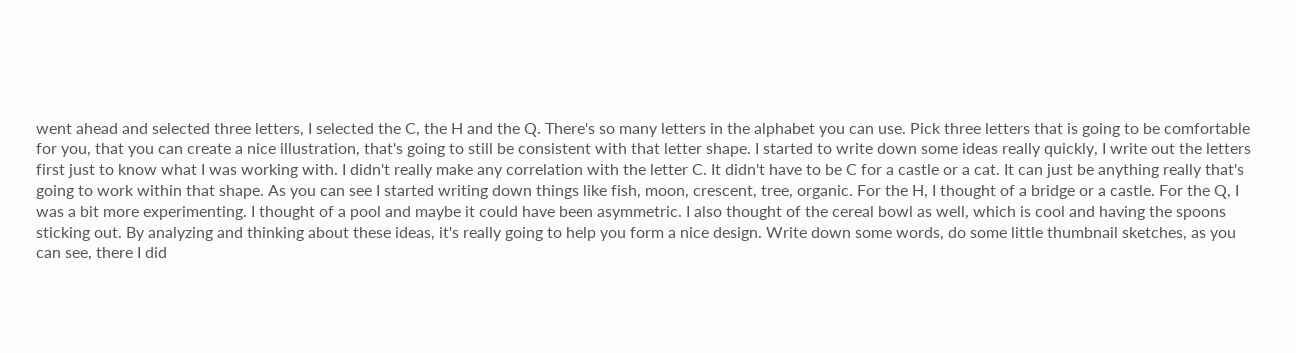went ahead and selected three letters, I selected the C, the H and the Q. There's so many letters in the alphabet you can use. Pick three letters that is going to be comfortable for you, that you can create a nice illustration, that's going to still be consistent with that letter shape. I started to write down some ideas really quickly, I write out the letters first just to know what I was working with. I didn't really make any correlation with the letter C. It didn't have to be C for a castle or a cat. It can just be anything really that's going to work within that shape. As you can see I started writing down things like fish, moon, crescent, tree, organic. For the H, I thought of a bridge or a castle. For the Q, I was a bit more experimenting. I thought of a pool and maybe it could have been asymmetric. I also thought of the cereal bowl as well, which is cool and having the spoons sticking out. By analyzing and thinking about these ideas, it's really going to help you form a nice design. Write down some words, do some little thumbnail sketches, as you can see, there I did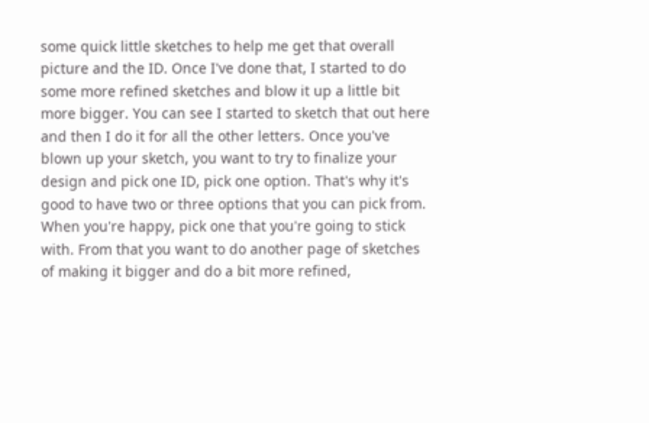some quick little sketches to help me get that overall picture and the ID. Once I've done that, I started to do some more refined sketches and blow it up a little bit more bigger. You can see I started to sketch that out here and then I do it for all the other letters. Once you've blown up your sketch, you want to try to finalize your design and pick one ID, pick one option. That's why it's good to have two or three options that you can pick from. When you're happy, pick one that you're going to stick with. From that you want to do another page of sketches of making it bigger and do a bit more refined,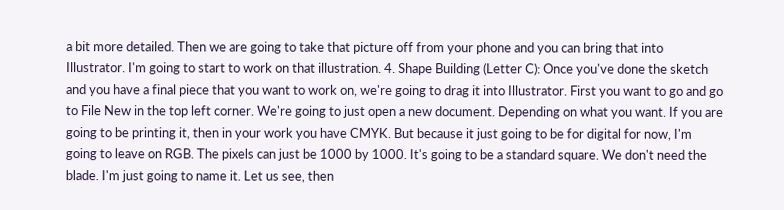a bit more detailed. Then we are going to take that picture off from your phone and you can bring that into Illustrator. I'm going to start to work on that illustration. 4. Shape Building (Letter C): Once you've done the sketch and you have a final piece that you want to work on, we're going to drag it into Illustrator. First you want to go and go to File New in the top left corner. We're going to just open a new document. Depending on what you want. If you are going to be printing it, then in your work you have CMYK. But because it just going to be for digital for now, I'm going to leave on RGB. The pixels can just be 1000 by 1000. It's going to be a standard square. We don't need the blade. I'm just going to name it. Let us see, then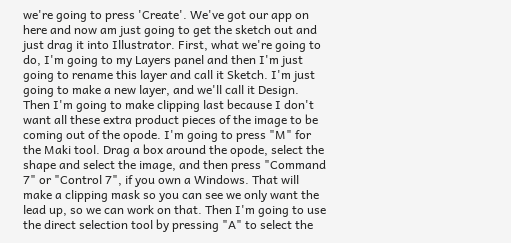we're going to press 'Create'. We've got our app on here and now am just going to get the sketch out and just drag it into Illustrator. First, what we're going to do, I'm going to my Layers panel and then I'm just going to rename this layer and call it Sketch. I'm just going to make a new layer, and we'll call it Design. Then I'm going to make clipping last because I don't want all these extra product pieces of the image to be coming out of the opode. I'm going to press "M" for the Maki tool. Drag a box around the opode, select the shape and select the image, and then press "Command 7" or "Control 7", if you own a Windows. That will make a clipping mask so you can see we only want the lead up, so we can work on that. Then I'm going to use the direct selection tool by pressing "A" to select the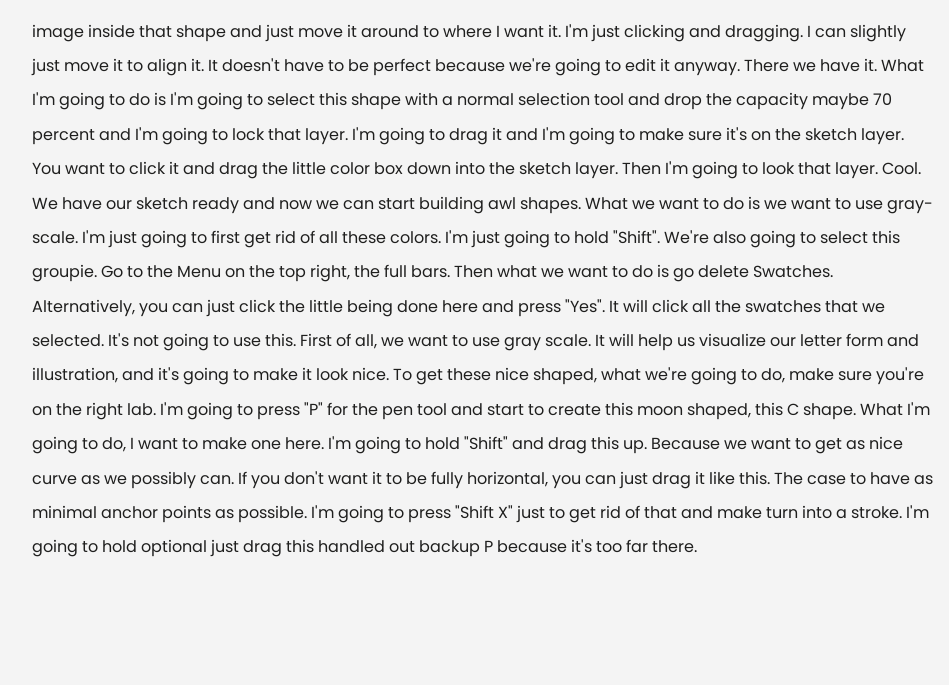image inside that shape and just move it around to where I want it. I'm just clicking and dragging. I can slightly just move it to align it. It doesn't have to be perfect because we're going to edit it anyway. There we have it. What I'm going to do is I'm going to select this shape with a normal selection tool and drop the capacity maybe 70 percent and I'm going to lock that layer. I'm going to drag it and I'm going to make sure it's on the sketch layer. You want to click it and drag the little color box down into the sketch layer. Then I'm going to look that layer. Cool. We have our sketch ready and now we can start building awl shapes. What we want to do is we want to use gray-scale. I'm just going to first get rid of all these colors. I'm just going to hold "Shift". We're also going to select this groupie. Go to the Menu on the top right, the full bars. Then what we want to do is go delete Swatches. Alternatively, you can just click the little being done here and press "Yes". It will click all the swatches that we selected. It's not going to use this. First of all, we want to use gray scale. It will help us visualize our letter form and illustration, and it's going to make it look nice. To get these nice shaped, what we're going to do, make sure you're on the right lab. I'm going to press "P" for the pen tool and start to create this moon shaped, this C shape. What I'm going to do, I want to make one here. I'm going to hold "Shift" and drag this up. Because we want to get as nice curve as we possibly can. If you don't want it to be fully horizontal, you can just drag it like this. The case to have as minimal anchor points as possible. I'm going to press "Shift X" just to get rid of that and make turn into a stroke. I'm going to hold optional just drag this handled out backup P because it's too far there.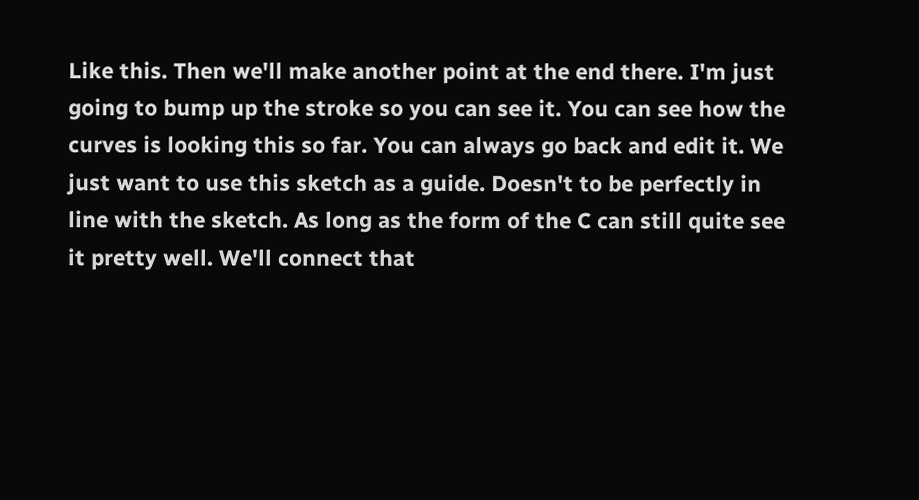Like this. Then we'll make another point at the end there. I'm just going to bump up the stroke so you can see it. You can see how the curves is looking this so far. You can always go back and edit it. We just want to use this sketch as a guide. Doesn't to be perfectly in line with the sketch. As long as the form of the C can still quite see it pretty well. We'll connect that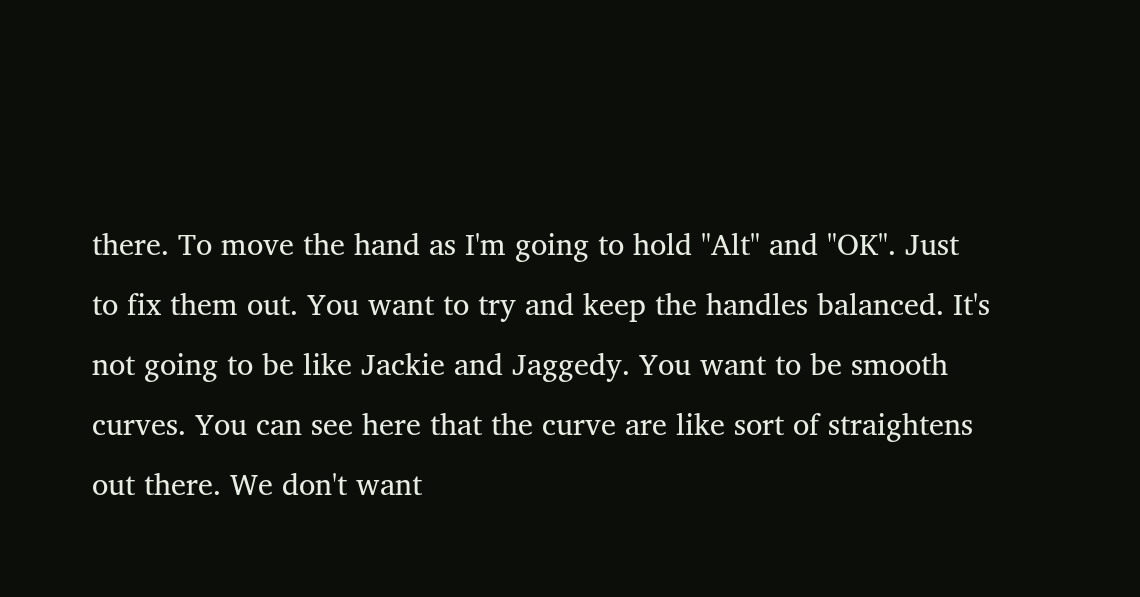there. To move the hand as I'm going to hold "Alt" and "OK". Just to fix them out. You want to try and keep the handles balanced. It's not going to be like Jackie and Jaggedy. You want to be smooth curves. You can see here that the curve are like sort of straightens out there. We don't want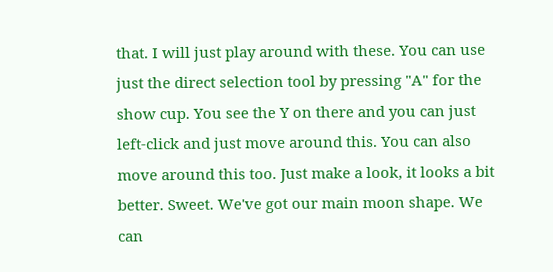that. I will just play around with these. You can use just the direct selection tool by pressing "A" for the show cup. You see the Y on there and you can just left-click and just move around this. You can also move around this too. Just make a look, it looks a bit better. Sweet. We've got our main moon shape. We can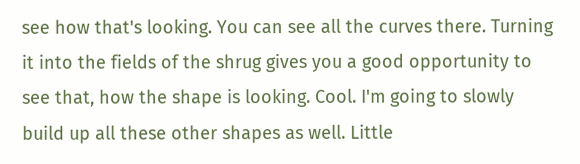see how that's looking. You can see all the curves there. Turning it into the fields of the shrug gives you a good opportunity to see that, how the shape is looking. Cool. I'm going to slowly build up all these other shapes as well. Little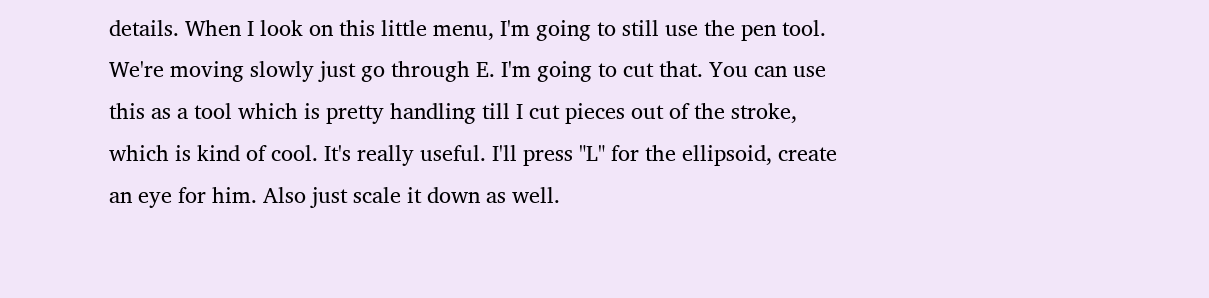details. When I look on this little menu, I'm going to still use the pen tool. We're moving slowly just go through E. I'm going to cut that. You can use this as a tool which is pretty handling till I cut pieces out of the stroke, which is kind of cool. It's really useful. I'll press "L" for the ellipsoid, create an eye for him. Also just scale it down as well.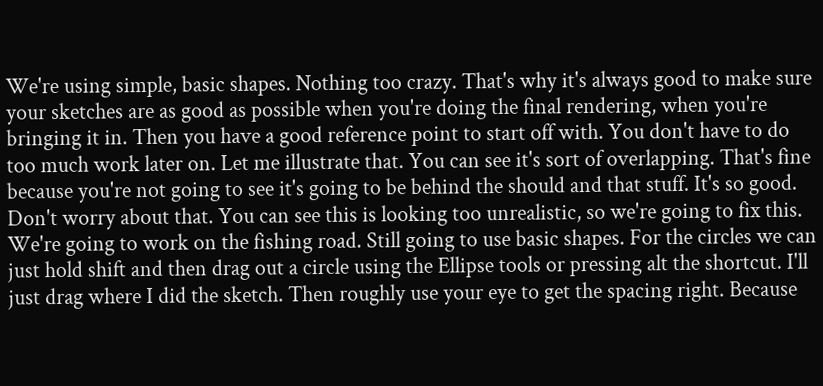We're using simple, basic shapes. Nothing too crazy. That's why it's always good to make sure your sketches are as good as possible when you're doing the final rendering, when you're bringing it in. Then you have a good reference point to start off with. You don't have to do too much work later on. Let me illustrate that. You can see it's sort of overlapping. That's fine because you're not going to see it's going to be behind the should and that stuff. It's so good. Don't worry about that. You can see this is looking too unrealistic, so we're going to fix this. We're going to work on the fishing road. Still going to use basic shapes. For the circles we can just hold shift and then drag out a circle using the Ellipse tools or pressing alt the shortcut. I'll just drag where I did the sketch. Then roughly use your eye to get the spacing right. Because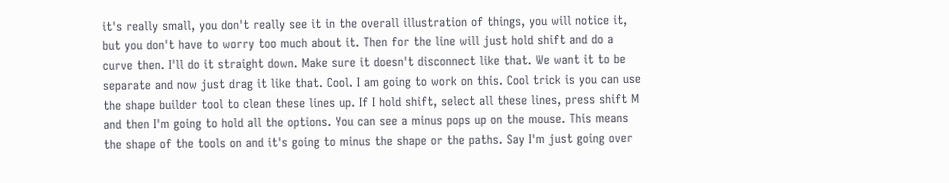it's really small, you don't really see it in the overall illustration of things, you will notice it, but you don't have to worry too much about it. Then for the line will just hold shift and do a curve then. I'll do it straight down. Make sure it doesn't disconnect like that. We want it to be separate and now just drag it like that. Cool. I am going to work on this. Cool trick is you can use the shape builder tool to clean these lines up. If I hold shift, select all these lines, press shift M and then I'm going to hold all the options. You can see a minus pops up on the mouse. This means the shape of the tools on and it's going to minus the shape or the paths. Say I'm just going over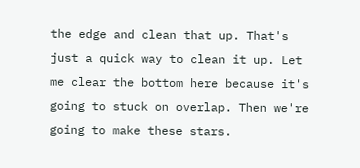the edge and clean that up. That's just a quick way to clean it up. Let me clear the bottom here because it's going to stuck on overlap. Then we're going to make these stars.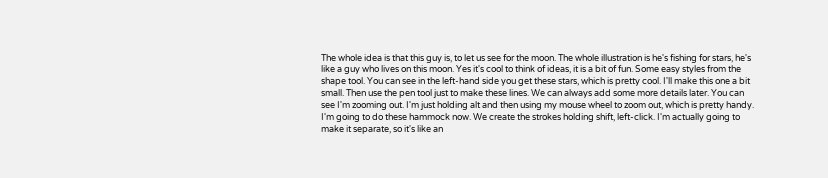The whole idea is that this guy is, to let us see for the moon. The whole illustration is he's fishing for stars, he's like a guy who lives on this moon. Yes it's cool to think of ideas, it is a bit of fun. Some easy styles from the shape tool. You can see in the left-hand side you get these stars, which is pretty cool. I'll make this one a bit small. Then use the pen tool just to make these lines. We can always add some more details later. You can see I'm zooming out. I'm just holding alt and then using my mouse wheel to zoom out, which is pretty handy. I'm going to do these hammock now. We create the strokes holding shift, left-click. I'm actually going to make it separate, so it's like an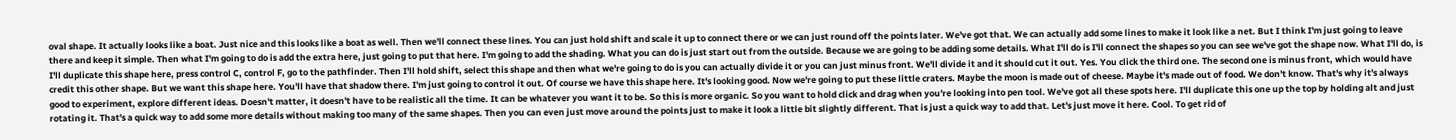oval shape. It actually looks like a boat. Just nice and this looks like a boat as well. Then we'll connect these lines. You can just hold shift and scale it up to connect there or we can just round off the points later. We've got that. We can actually add some lines to make it look like a net. But I think I'm just going to leave there and keep it simple. Then what I'm going to do is add the extra here, just going to put that here. I'm going to add the shading. What you can do is just start out from the outside. Because we are going to be adding some details. What I'll do is I'll connect the shapes so you can see we've got the shape now. What I'll do, is I'll duplicate this shape here, press control C, control F, go to the pathfinder. Then I'll hold shift, select this shape and then what we're going to do is you can actually divide it or you can just minus front. We'll divide it and it should cut it out. Yes. You click the third one. The second one is minus front, which would have credit this other shape. But we want this shape here. You'll have that shadow there. I'm just going to control it out. Of course we have this shape here. It's looking good. Now we're going to put these little craters. Maybe the moon is made out of cheese. Maybe it's made out of food. We don't know. That's why it's always good to experiment, explore different ideas. Doesn't matter, it doesn't have to be realistic all the time. It can be whatever you want it to be. So this is more organic. So you want to hold click and drag when you're looking into pen tool. We've got all these spots here. I'll duplicate this one up the top by holding alt and just rotating it. That's a quick way to add some more details without making too many of the same shapes. Then you can even just move around the points just to make it look a little bit slightly different. That is just a quick way to add that. Let's just move it here. Cool. To get rid of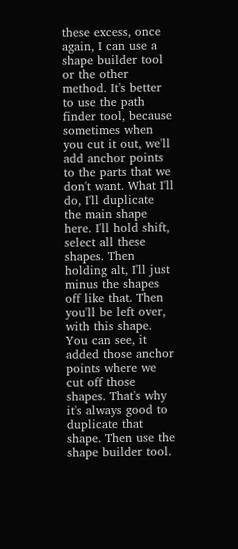these excess, once again, I can use a shape builder tool or the other method. It's better to use the path finder tool, because sometimes when you cut it out, we'll add anchor points to the parts that we don't want. What I'll do, I'll duplicate the main shape here. I'll hold shift, select all these shapes. Then holding alt, I'll just minus the shapes off like that. Then you'll be left over, with this shape. You can see, it added those anchor points where we cut off those shapes. That's why it's always good to duplicate that shape. Then use the shape builder tool.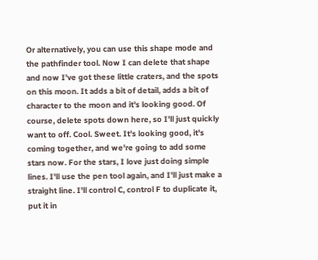Or alternatively, you can use this shape mode and the pathfinder tool. Now I can delete that shape and now I've got these little craters, and the spots on this moon. It adds a bit of detail, adds a bit of character to the moon and it's looking good. Of course, delete spots down here, so I'll just quickly want to off. Cool. Sweet. It's looking good, it's coming together, and we're going to add some stars now. For the stars, I love just doing simple lines. I'll use the pen tool again, and I'll just make a straight line. I'll control C, control F to duplicate it, put it in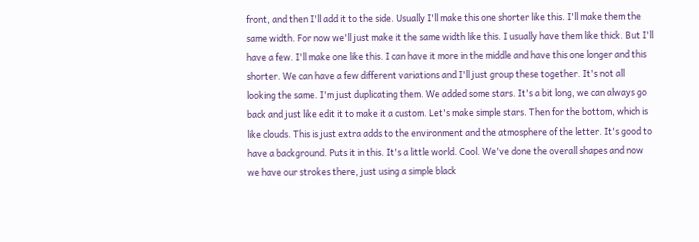front, and then I'll add it to the side. Usually I'll make this one shorter like this. I'll make them the same width. For now we'll just make it the same width like this. I usually have them like thick. But I'll have a few. I'll make one like this. I can have it more in the middle and have this one longer and this shorter. We can have a few different variations and I'll just group these together. It's not all looking the same. I'm just duplicating them. We added some stars. It's a bit long, we can always go back and just like edit it to make it a custom. Let's make simple stars. Then for the bottom, which is like clouds. This is just extra adds to the environment and the atmosphere of the letter. It's good to have a background. Puts it in this. It's a little world. Cool. We've done the overall shapes and now we have our strokes there, just using a simple black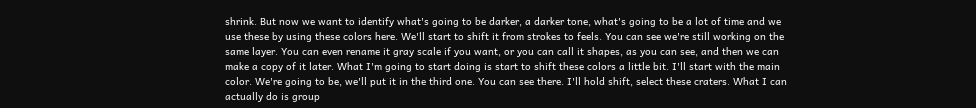shrink. But now we want to identify what's going to be darker, a darker tone, what's going to be a lot of time and we use these by using these colors here. We'll start to shift it from strokes to feels. You can see we're still working on the same layer. You can even rename it gray scale if you want, or you can call it shapes, as you can see, and then we can make a copy of it later. What I'm going to start doing is start to shift these colors a little bit. I'll start with the main color. We're going to be, we'll put it in the third one. You can see there. I'll hold shift, select these craters. What I can actually do is group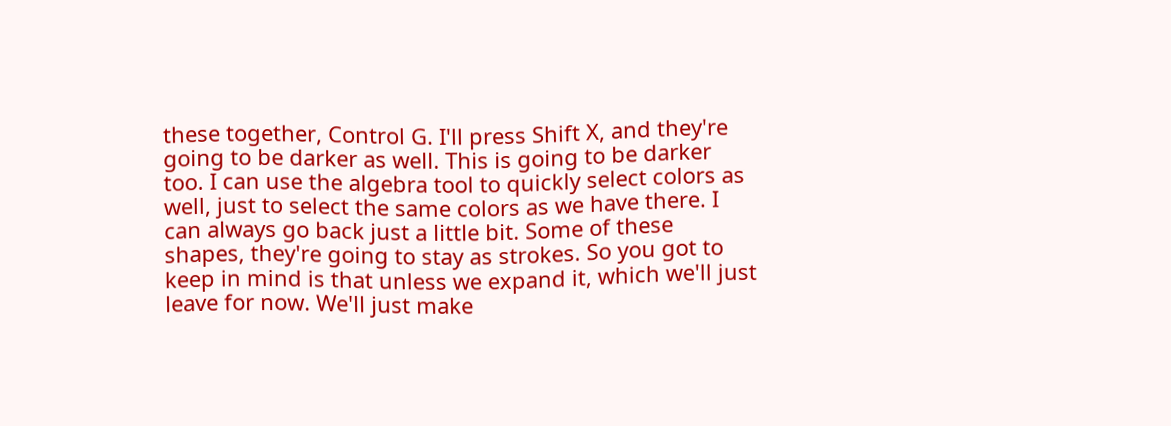these together, Control G. I'll press Shift X, and they're going to be darker as well. This is going to be darker too. I can use the algebra tool to quickly select colors as well, just to select the same colors as we have there. I can always go back just a little bit. Some of these shapes, they're going to stay as strokes. So you got to keep in mind is that unless we expand it, which we'll just leave for now. We'll just make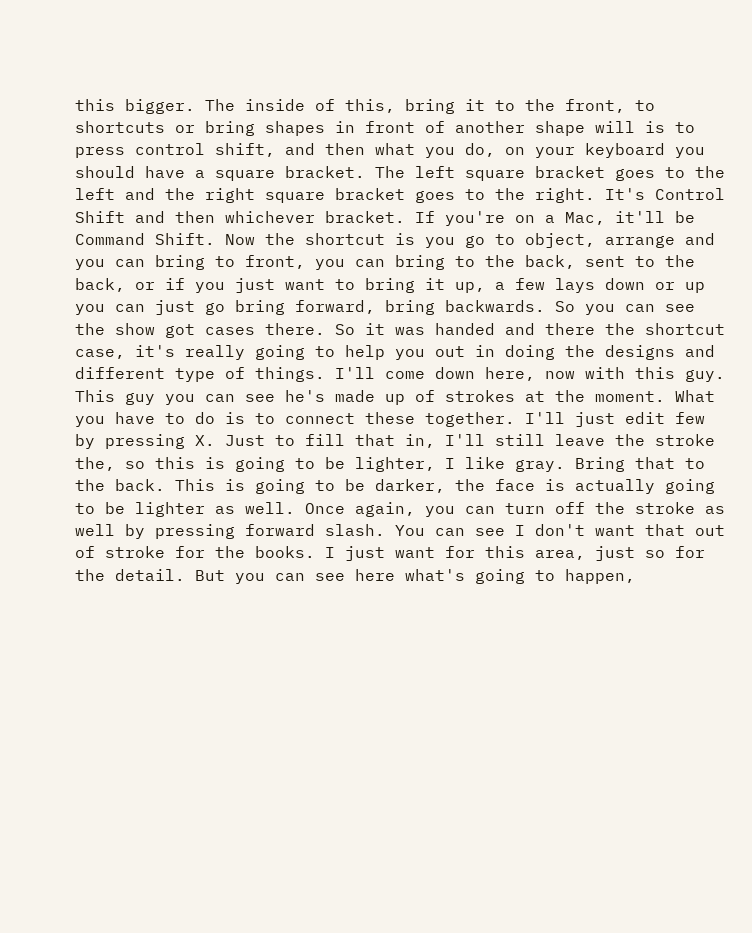this bigger. The inside of this, bring it to the front, to shortcuts or bring shapes in front of another shape will is to press control shift, and then what you do, on your keyboard you should have a square bracket. The left square bracket goes to the left and the right square bracket goes to the right. It's Control Shift and then whichever bracket. If you're on a Mac, it'll be Command Shift. Now the shortcut is you go to object, arrange and you can bring to front, you can bring to the back, sent to the back, or if you just want to bring it up, a few lays down or up you can just go bring forward, bring backwards. So you can see the show got cases there. So it was handed and there the shortcut case, it's really going to help you out in doing the designs and different type of things. I'll come down here, now with this guy. This guy you can see he's made up of strokes at the moment. What you have to do is to connect these together. I'll just edit few by pressing X. Just to fill that in, I'll still leave the stroke the, so this is going to be lighter, I like gray. Bring that to the back. This is going to be darker, the face is actually going to be lighter as well. Once again, you can turn off the stroke as well by pressing forward slash. You can see I don't want that out of stroke for the books. I just want for this area, just so for the detail. But you can see here what's going to happen,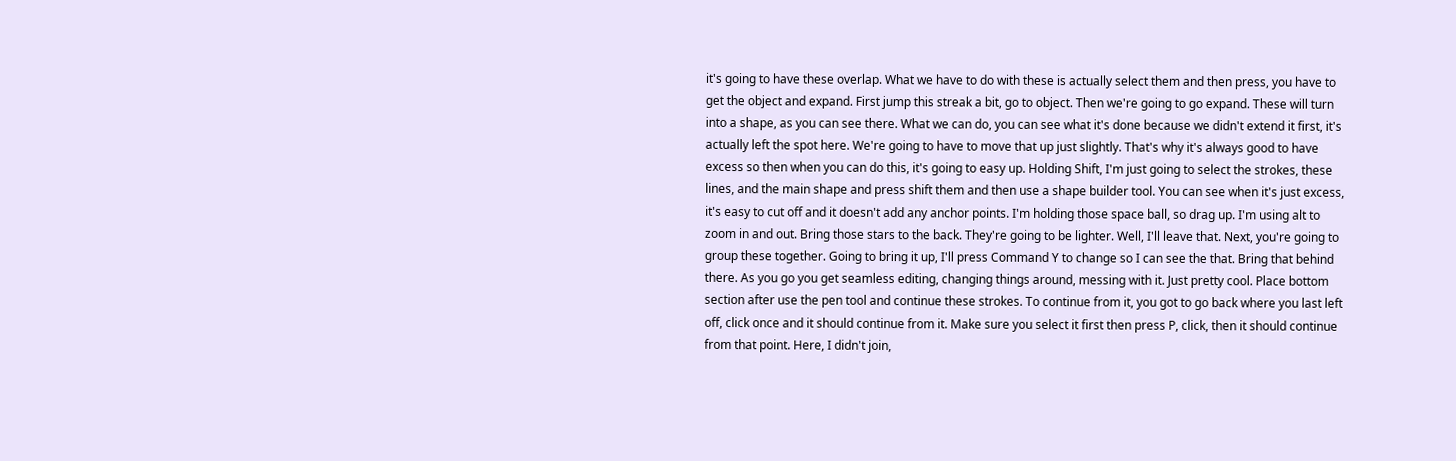it's going to have these overlap. What we have to do with these is actually select them and then press, you have to get the object and expand. First jump this streak a bit, go to object. Then we're going to go expand. These will turn into a shape, as you can see there. What we can do, you can see what it's done because we didn't extend it first, it's actually left the spot here. We're going to have to move that up just slightly. That's why it's always good to have excess so then when you can do this, it's going to easy up. Holding Shift, I'm just going to select the strokes, these lines, and the main shape and press shift them and then use a shape builder tool. You can see when it's just excess, it's easy to cut off and it doesn't add any anchor points. I'm holding those space ball, so drag up. I'm using alt to zoom in and out. Bring those stars to the back. They're going to be lighter. Well, I'll leave that. Next, you're going to group these together. Going to bring it up, I'll press Command Y to change so I can see the that. Bring that behind there. As you go you get seamless editing, changing things around, messing with it. Just pretty cool. Place bottom section after use the pen tool and continue these strokes. To continue from it, you got to go back where you last left off, click once and it should continue from it. Make sure you select it first then press P, click, then it should continue from that point. Here, I didn't join,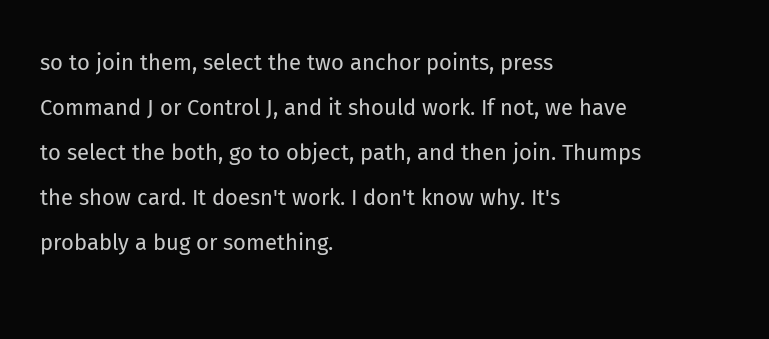so to join them, select the two anchor points, press Command J or Control J, and it should work. If not, we have to select the both, go to object, path, and then join. Thumps the show card. It doesn't work. I don't know why. It's probably a bug or something.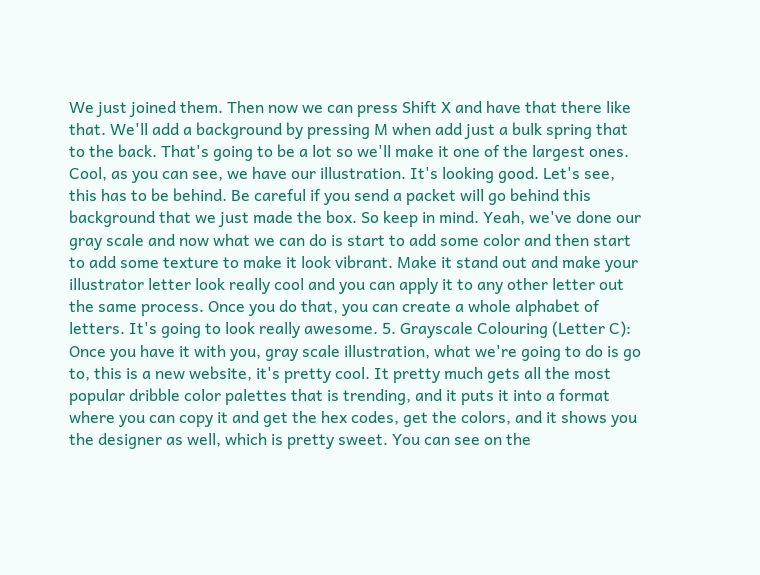We just joined them. Then now we can press Shift X and have that there like that. We'll add a background by pressing M when add just a bulk spring that to the back. That's going to be a lot so we'll make it one of the largest ones. Cool, as you can see, we have our illustration. It's looking good. Let's see, this has to be behind. Be careful if you send a packet will go behind this background that we just made the box. So keep in mind. Yeah, we've done our gray scale and now what we can do is start to add some color and then start to add some texture to make it look vibrant. Make it stand out and make your illustrator letter look really cool and you can apply it to any other letter out the same process. Once you do that, you can create a whole alphabet of letters. It's going to look really awesome. 5. Grayscale Colouring (Letter C): Once you have it with you, gray scale illustration, what we're going to do is go to, this is a new website, it's pretty cool. It pretty much gets all the most popular dribble color palettes that is trending, and it puts it into a format where you can copy it and get the hex codes, get the colors, and it shows you the designer as well, which is pretty sweet. You can see on the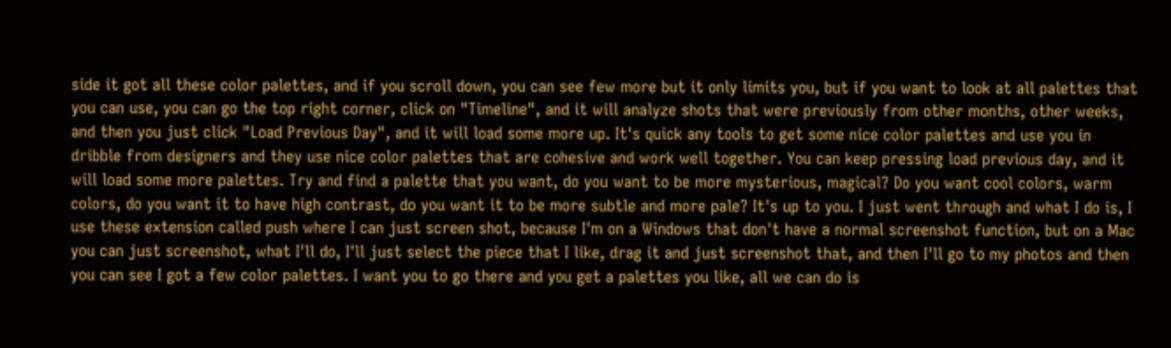side it got all these color palettes, and if you scroll down, you can see few more but it only limits you, but if you want to look at all palettes that you can use, you can go the top right corner, click on "Timeline", and it will analyze shots that were previously from other months, other weeks, and then you just click "Load Previous Day", and it will load some more up. It's quick any tools to get some nice color palettes and use you in dribble from designers and they use nice color palettes that are cohesive and work well together. You can keep pressing load previous day, and it will load some more palettes. Try and find a palette that you want, do you want to be more mysterious, magical? Do you want cool colors, warm colors, do you want it to have high contrast, do you want it to be more subtle and more pale? It's up to you. I just went through and what I do is, I use these extension called push where I can just screen shot, because I'm on a Windows that don't have a normal screenshot function, but on a Mac you can just screenshot, what I'll do, I'll just select the piece that I like, drag it and just screenshot that, and then I'll go to my photos and then you can see I got a few color palettes. I want you to go there and you get a palettes you like, all we can do is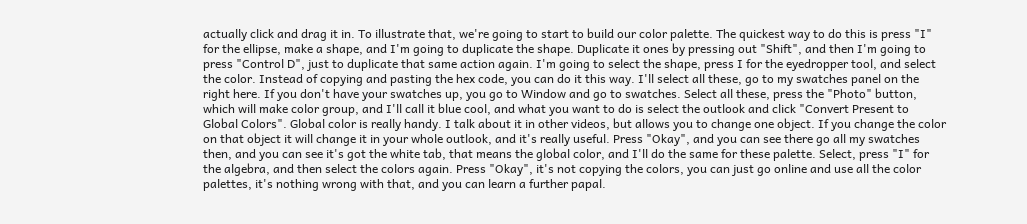actually click and drag it in. To illustrate that, we're going to start to build our color palette. The quickest way to do this is press "I" for the ellipse, make a shape, and I'm going to duplicate the shape. Duplicate it ones by pressing out "Shift", and then I'm going to press "Control D", just to duplicate that same action again. I'm going to select the shape, press I for the eyedropper tool, and select the color. Instead of copying and pasting the hex code, you can do it this way. I'll select all these, go to my swatches panel on the right here. If you don't have your swatches up, you go to Window and go to swatches. Select all these, press the "Photo" button, which will make color group, and I'll call it blue cool, and what you want to do is select the outlook and click "Convert Present to Global Colors". Global color is really handy. I talk about it in other videos, but allows you to change one object. If you change the color on that object it will change it in your whole outlook, and it's really useful. Press "Okay", and you can see there go all my swatches then, and you can see it's got the white tab, that means the global color, and I'll do the same for these palette. Select, press "I" for the algebra, and then select the colors again. Press "Okay", it's not copying the colors, you can just go online and use all the color palettes, it's nothing wrong with that, and you can learn a further papal.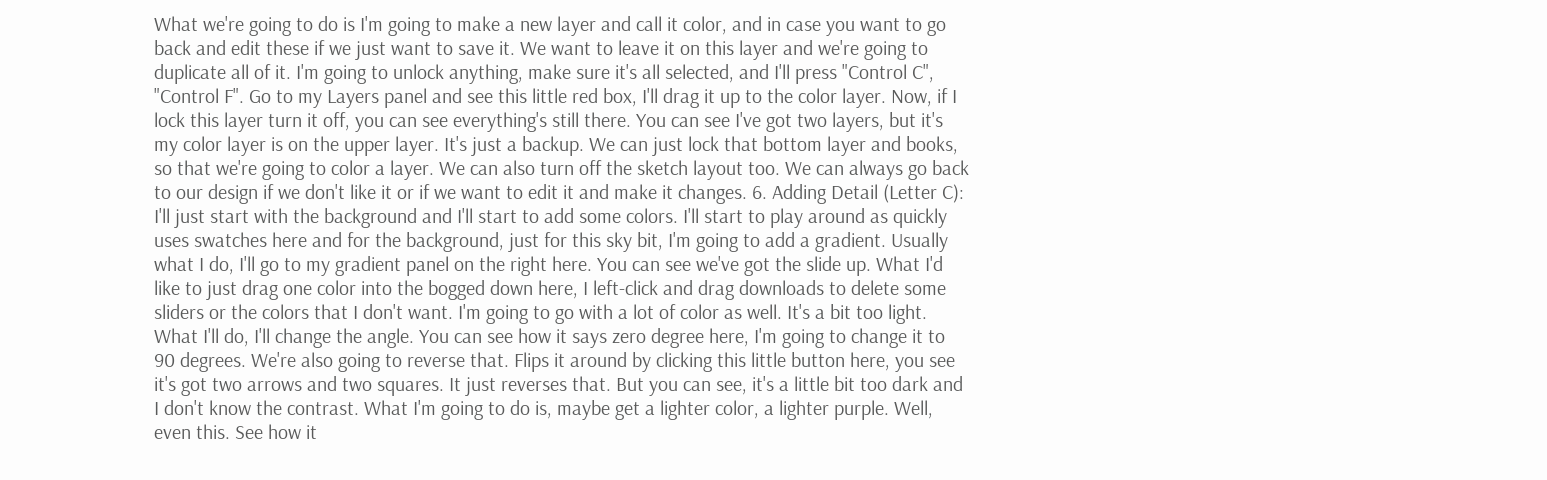What we're going to do is I'm going to make a new layer and call it color, and in case you want to go back and edit these if we just want to save it. We want to leave it on this layer and we're going to duplicate all of it. I'm going to unlock anything, make sure it's all selected, and I'll press "Control C", "Control F". Go to my Layers panel and see this little red box, I'll drag it up to the color layer. Now, if I lock this layer turn it off, you can see everything's still there. You can see I've got two layers, but it's my color layer is on the upper layer. It's just a backup. We can just lock that bottom layer and books, so that we're going to color a layer. We can also turn off the sketch layout too. We can always go back to our design if we don't like it or if we want to edit it and make it changes. 6. Adding Detail (Letter C): I'll just start with the background and I'll start to add some colors. I'll start to play around as quickly uses swatches here and for the background, just for this sky bit, I'm going to add a gradient. Usually what I do, I'll go to my gradient panel on the right here. You can see we've got the slide up. What I'd like to just drag one color into the bogged down here, I left-click and drag downloads to delete some sliders or the colors that I don't want. I'm going to go with a lot of color as well. It's a bit too light. What I'll do, I'll change the angle. You can see how it says zero degree here, I'm going to change it to 90 degrees. We're also going to reverse that. Flips it around by clicking this little button here, you see it's got two arrows and two squares. It just reverses that. But you can see, it's a little bit too dark and I don't know the contrast. What I'm going to do is, maybe get a lighter color, a lighter purple. Well, even this. See how it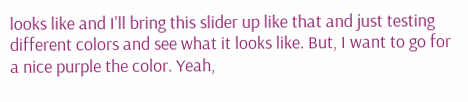looks like and I'll bring this slider up like that and just testing different colors and see what it looks like. But, I want to go for a nice purple the color. Yeah,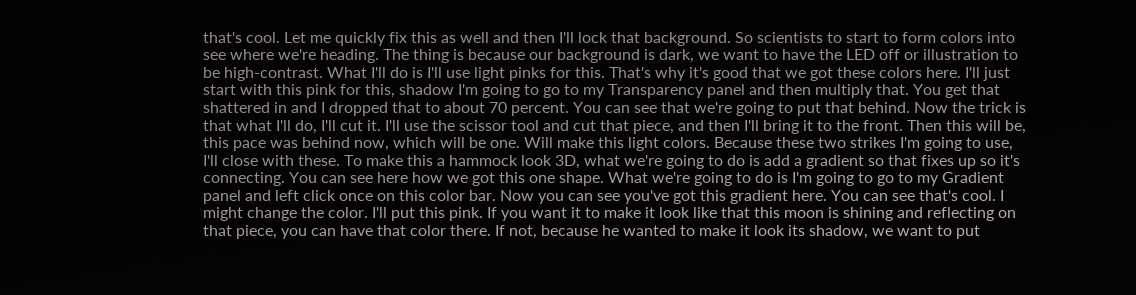that's cool. Let me quickly fix this as well and then I'll lock that background. So scientists to start to form colors into see where we're heading. The thing is because our background is dark, we want to have the LED off or illustration to be high-contrast. What I'll do is I'll use light pinks for this. That's why it's good that we got these colors here. I'll just start with this pink for this, shadow I'm going to go to my Transparency panel and then multiply that. You get that shattered in and I dropped that to about 70 percent. You can see that we're going to put that behind. Now the trick is that what I'll do, I'll cut it. I'll use the scissor tool and cut that piece, and then I'll bring it to the front. Then this will be, this pace was behind now, which will be one. Will make this light colors. Because these two strikes I'm going to use, I'll close with these. To make this a hammock look 3D, what we're going to do is add a gradient so that fixes up so it's connecting. You can see here how we got this one shape. What we're going to do is I'm going to go to my Gradient panel and left click once on this color bar. Now you can see you've got this gradient here. You can see that's cool. I might change the color. I'll put this pink. If you want it to make it look like that this moon is shining and reflecting on that piece, you can have that color there. If not, because he wanted to make it look its shadow, we want to put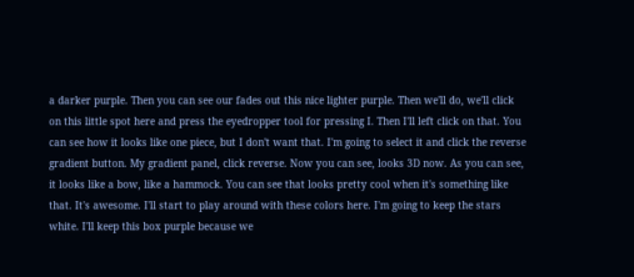a darker purple. Then you can see our fades out this nice lighter purple. Then we'll do, we'll click on this little spot here and press the eyedropper tool for pressing I. Then I'll left click on that. You can see how it looks like one piece, but I don't want that. I'm going to select it and click the reverse gradient button. My gradient panel, click reverse. Now you can see, looks 3D now. As you can see, it looks like a bow, like a hammock. You can see that looks pretty cool when it's something like that. It's awesome. I'll start to play around with these colors here. I'm going to keep the stars white. I'll keep this box purple because we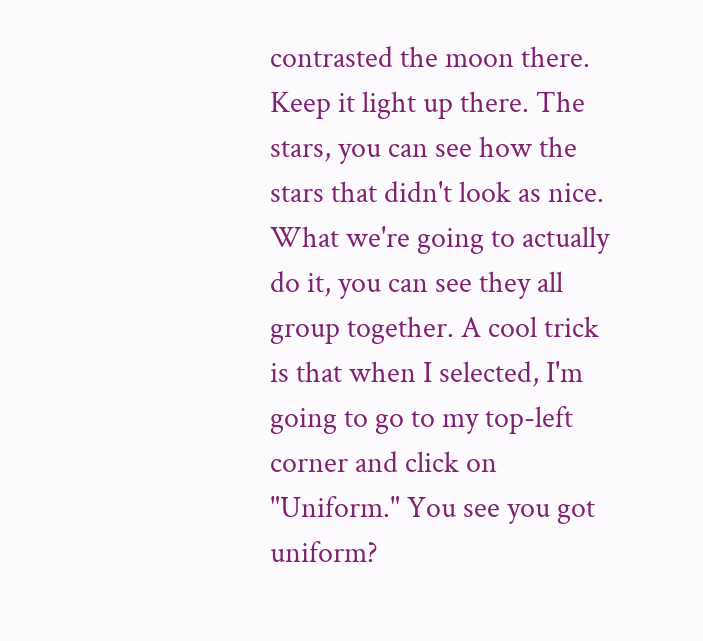contrasted the moon there. Keep it light up there. The stars, you can see how the stars that didn't look as nice. What we're going to actually do it, you can see they all group together. A cool trick is that when I selected, I'm going to go to my top-left corner and click on "Uniform." You see you got uniform?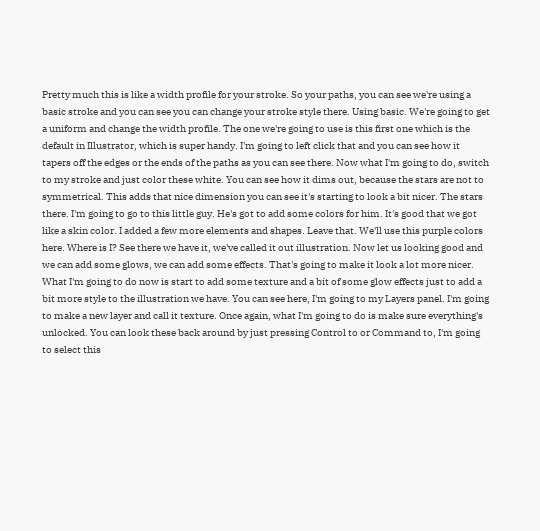Pretty much this is like a width profile for your stroke. So your paths, you can see we're using a basic stroke and you can see you can change your stroke style there. Using basic. We're going to get a uniform and change the width profile. The one we're going to use is this first one which is the default in Illustrator, which is super handy. I'm going to left click that and you can see how it tapers off the edges or the ends of the paths as you can see there. Now what I'm going to do, switch to my stroke and just color these white. You can see how it dims out, because the stars are not to symmetrical. This adds that nice dimension you can see it's starting to look a bit nicer. The stars there. I'm going to go to this little guy. He's got to add some colors for him. It's good that we got like a skin color. I added a few more elements and shapes. Leave that. We'll use this purple colors here. Where is I? See there we have it, we've called it out illustration. Now let us looking good and we can add some glows, we can add some effects. That's going to make it look a lot more nicer. What I'm going to do now is start to add some texture and a bit of some glow effects just to add a bit more style to the illustration we have. You can see here, I'm going to my Layers panel. I'm going to make a new layer and call it texture. Once again, what I'm going to do is make sure everything's unlocked. You can look these back around by just pressing Control to or Command to, I'm going to select this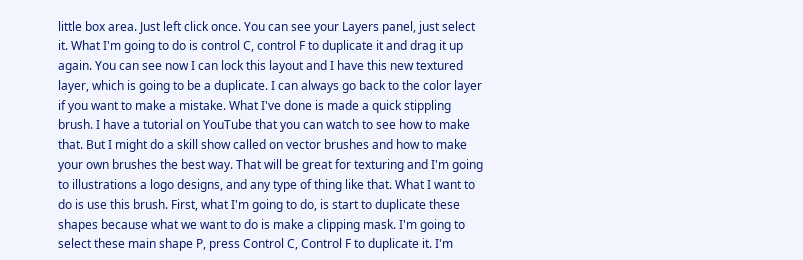little box area. Just left click once. You can see your Layers panel, just select it. What I'm going to do is control C, control F to duplicate it and drag it up again. You can see now I can lock this layout and I have this new textured layer, which is going to be a duplicate. I can always go back to the color layer if you want to make a mistake. What I've done is made a quick stippling brush. I have a tutorial on YouTube that you can watch to see how to make that. But I might do a skill show called on vector brushes and how to make your own brushes the best way. That will be great for texturing and I'm going to illustrations a logo designs, and any type of thing like that. What I want to do is use this brush. First, what I'm going to do, is start to duplicate these shapes because what we want to do is make a clipping mask. I'm going to select these main shape P, press Control C, Control F to duplicate it. I'm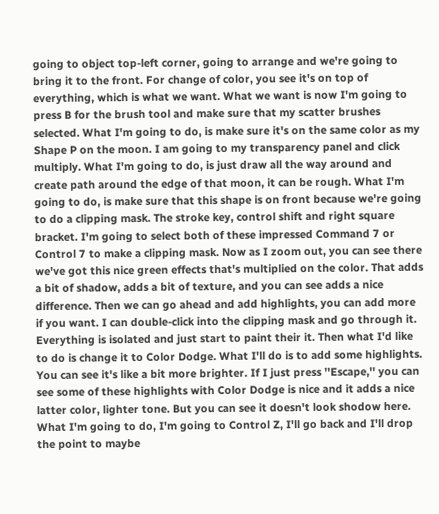going to object top-left corner, going to arrange and we're going to bring it to the front. For change of color, you see it's on top of everything, which is what we want. What we want is now I'm going to press B for the brush tool and make sure that my scatter brushes selected. What I'm going to do, is make sure it's on the same color as my Shape P on the moon. I am going to my transparency panel and click multiply. What I'm going to do, is just draw all the way around and create path around the edge of that moon, it can be rough. What I'm going to do, is make sure that this shape is on front because we're going to do a clipping mask. The stroke key, control shift and right square bracket. I'm going to select both of these impressed Command 7 or Control 7 to make a clipping mask. Now as I zoom out, you can see there we've got this nice green effects that's multiplied on the color. That adds a bit of shadow, adds a bit of texture, and you can see adds a nice difference. Then we can go ahead and add highlights, you can add more if you want. I can double-click into the clipping mask and go through it. Everything is isolated and just start to paint their it. Then what I'd like to do is change it to Color Dodge. What I'll do is to add some highlights. You can see it's like a bit more brighter. If I just press ''Escape,'' you can see some of these highlights with Color Dodge is nice and it adds a nice latter color, lighter tone. But you can see it doesn't look shodow here. What I'm going to do, I'm going to Control Z, I'll go back and I'll drop the point to maybe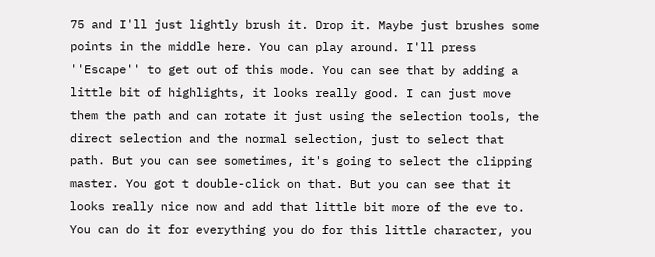75 and I'll just lightly brush it. Drop it. Maybe just brushes some points in the middle here. You can play around. I'll press ''Escape'' to get out of this mode. You can see that by adding a little bit of highlights, it looks really good. I can just move them the path and can rotate it just using the selection tools, the direct selection and the normal selection, just to select that path. But you can see sometimes, it's going to select the clipping master. You got t double-click on that. But you can see that it looks really nice now and add that little bit more of the eve to. You can do it for everything you do for this little character, you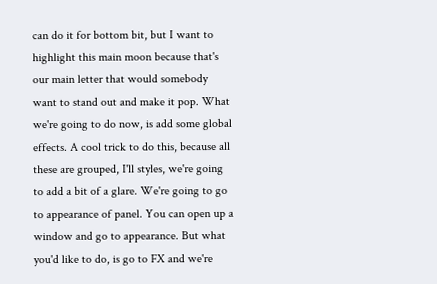can do it for bottom bit, but I want to highlight this main moon because that's our main letter that would somebody want to stand out and make it pop. What we're going to do now, is add some global effects. A cool trick to do this, because all these are grouped, I'll styles, we're going to add a bit of a glare. We're going to go to appearance of panel. You can open up a window and go to appearance. But what you'd like to do, is go to FX and we're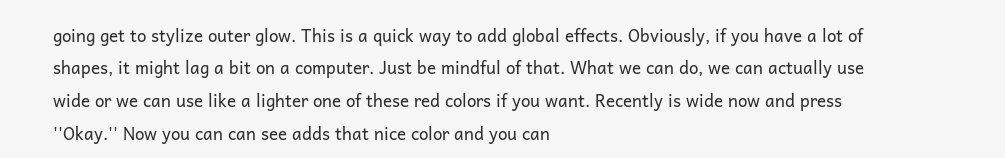going get to stylize outer glow. This is a quick way to add global effects. Obviously, if you have a lot of shapes, it might lag a bit on a computer. Just be mindful of that. What we can do, we can actually use wide or we can use like a lighter one of these red colors if you want. Recently is wide now and press ''Okay.'' Now you can can see adds that nice color and you can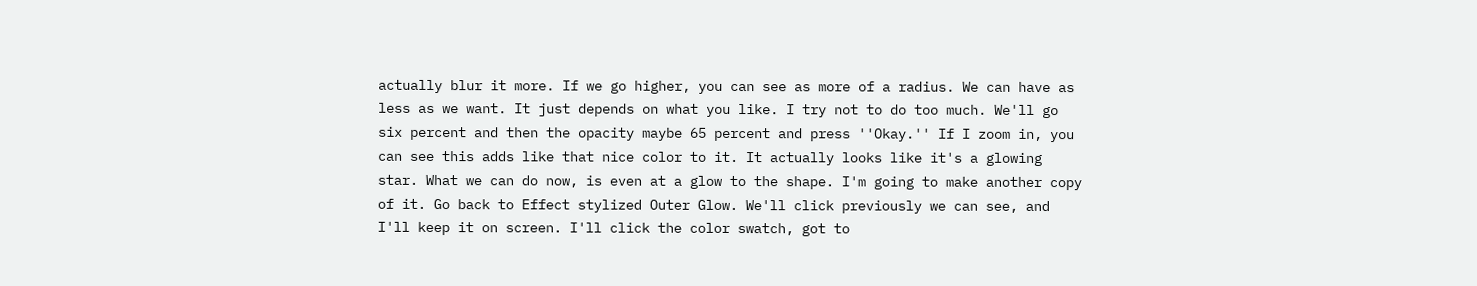actually blur it more. If we go higher, you can see as more of a radius. We can have as less as we want. It just depends on what you like. I try not to do too much. We'll go six percent and then the opacity maybe 65 percent and press ''Okay.'' If I zoom in, you can see this adds like that nice color to it. It actually looks like it's a glowing star. What we can do now, is even at a glow to the shape. I'm going to make another copy of it. Go back to Effect stylized Outer Glow. We'll click previously we can see, and I'll keep it on screen. I'll click the color swatch, got to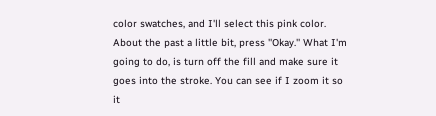color swatches, and I'll select this pink color. About the past a little bit, press ''Okay.'' What I'm going to do, is turn off the fill and make sure it goes into the stroke. You can see if I zoom it so it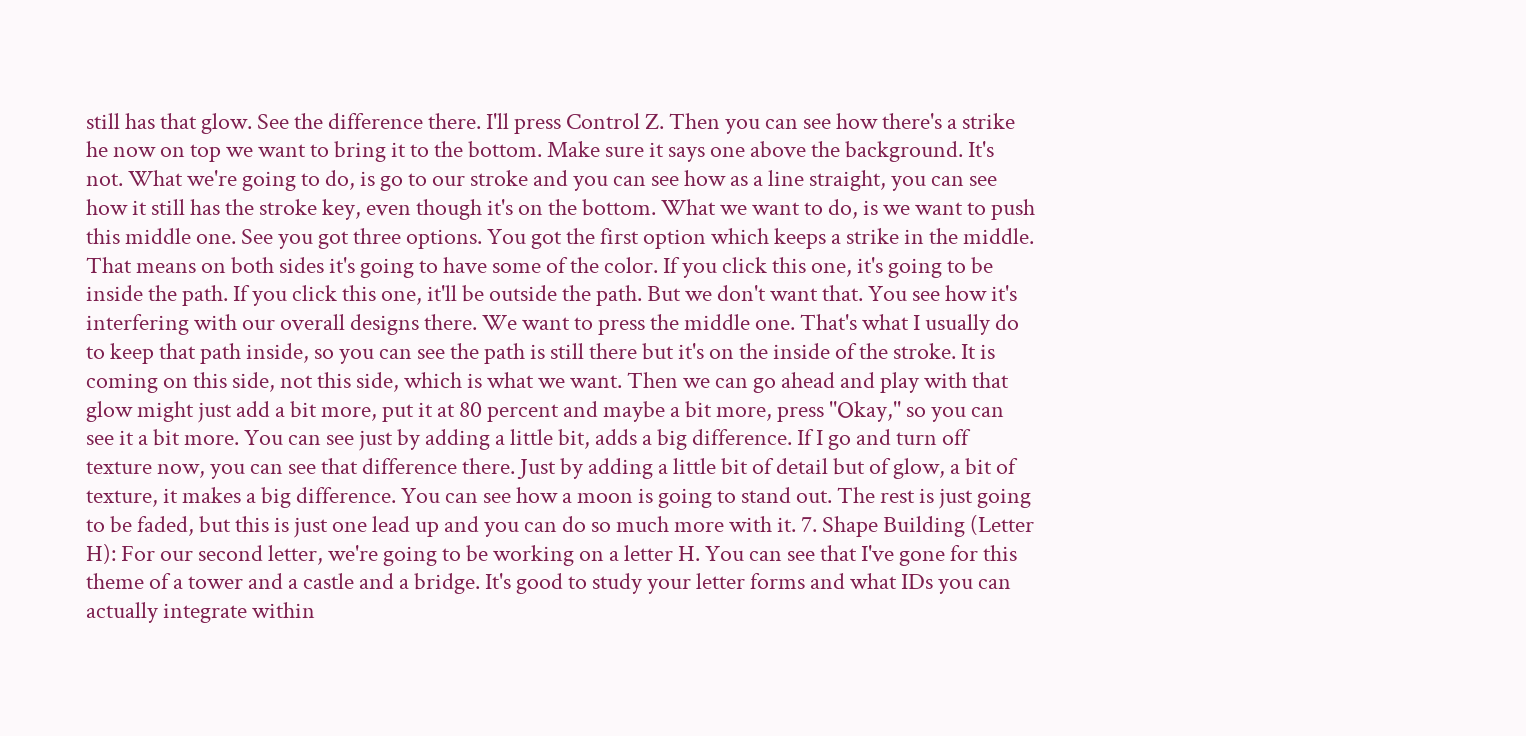still has that glow. See the difference there. I'll press Control Z. Then you can see how there's a strike he now on top we want to bring it to the bottom. Make sure it says one above the background. It's not. What we're going to do, is go to our stroke and you can see how as a line straight, you can see how it still has the stroke key, even though it's on the bottom. What we want to do, is we want to push this middle one. See you got three options. You got the first option which keeps a strike in the middle. That means on both sides it's going to have some of the color. If you click this one, it's going to be inside the path. If you click this one, it'll be outside the path. But we don't want that. You see how it's interfering with our overall designs there. We want to press the middle one. That's what I usually do to keep that path inside, so you can see the path is still there but it's on the inside of the stroke. It is coming on this side, not this side, which is what we want. Then we can go ahead and play with that glow might just add a bit more, put it at 80 percent and maybe a bit more, press ''Okay,'' so you can see it a bit more. You can see just by adding a little bit, adds a big difference. If I go and turn off texture now, you can see that difference there. Just by adding a little bit of detail but of glow, a bit of texture, it makes a big difference. You can see how a moon is going to stand out. The rest is just going to be faded, but this is just one lead up and you can do so much more with it. 7. Shape Building (Letter H): For our second letter, we're going to be working on a letter H. You can see that I've gone for this theme of a tower and a castle and a bridge. It's good to study your letter forms and what IDs you can actually integrate within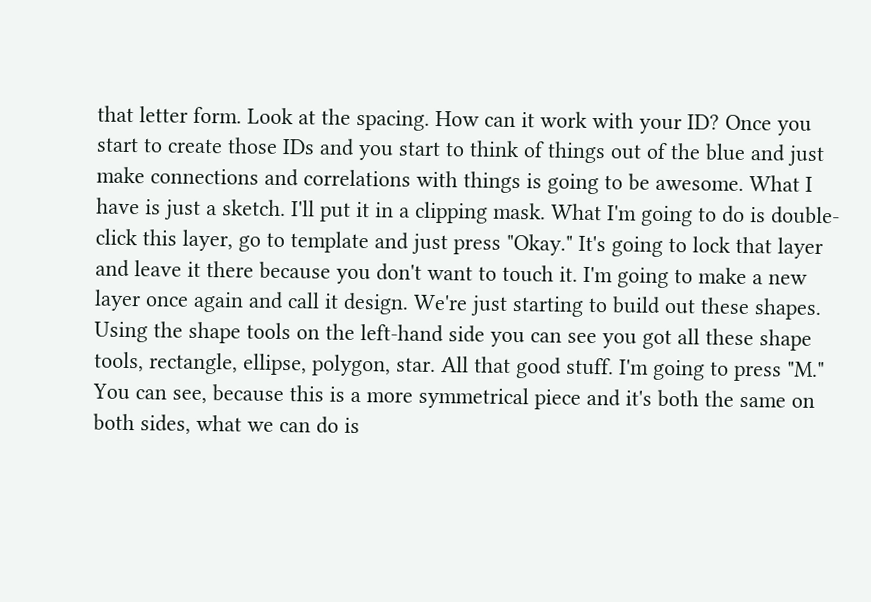that letter form. Look at the spacing. How can it work with your ID? Once you start to create those IDs and you start to think of things out of the blue and just make connections and correlations with things is going to be awesome. What I have is just a sketch. I'll put it in a clipping mask. What I'm going to do is double-click this layer, go to template and just press "Okay." It's going to lock that layer and leave it there because you don't want to touch it. I'm going to make a new layer once again and call it design. We're just starting to build out these shapes. Using the shape tools on the left-hand side you can see you got all these shape tools, rectangle, ellipse, polygon, star. All that good stuff. I'm going to press "M." You can see, because this is a more symmetrical piece and it's both the same on both sides, what we can do is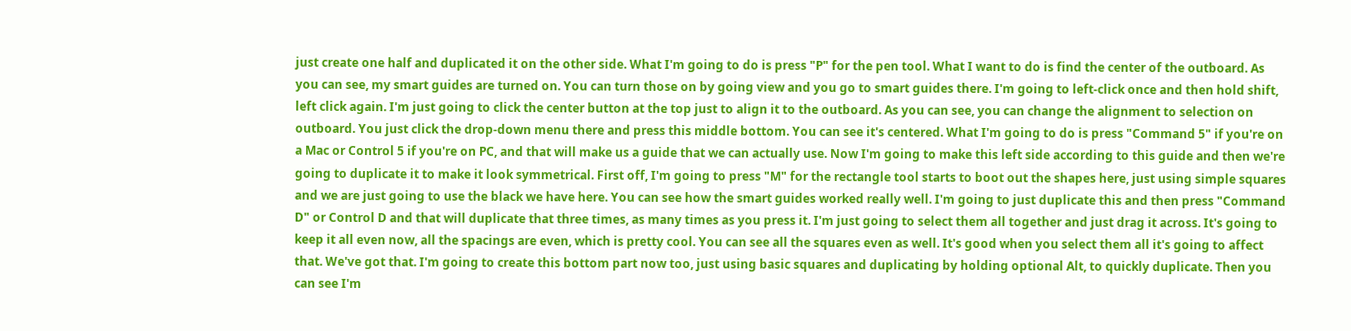just create one half and duplicated it on the other side. What I'm going to do is press "P" for the pen tool. What I want to do is find the center of the outboard. As you can see, my smart guides are turned on. You can turn those on by going view and you go to smart guides there. I'm going to left-click once and then hold shift, left click again. I'm just going to click the center button at the top just to align it to the outboard. As you can see, you can change the alignment to selection on outboard. You just click the drop-down menu there and press this middle bottom. You can see it's centered. What I'm going to do is press "Command 5" if you're on a Mac or Control 5 if you're on PC, and that will make us a guide that we can actually use. Now I'm going to make this left side according to this guide and then we're going to duplicate it to make it look symmetrical. First off, I'm going to press "M" for the rectangle tool starts to boot out the shapes here, just using simple squares and we are just going to use the black we have here. You can see how the smart guides worked really well. I'm going to just duplicate this and then press "Command D" or Control D and that will duplicate that three times, as many times as you press it. I'm just going to select them all together and just drag it across. It's going to keep it all even now, all the spacings are even, which is pretty cool. You can see all the squares even as well. It's good when you select them all it's going to affect that. We've got that. I'm going to create this bottom part now too, just using basic squares and duplicating by holding optional Alt, to quickly duplicate. Then you can see I'm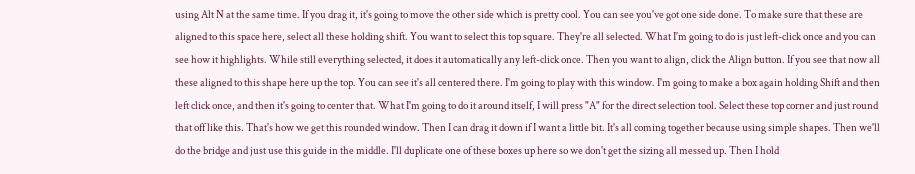using Alt N at the same time. If you drag it, it's going to move the other side which is pretty cool. You can see you've got one side done. To make sure that these are aligned to this space here, select all these holding shift. You want to select this top square. They're all selected. What I'm going to do is just left-click once and you can see how it highlights. While still everything selected, it does it automatically any left-click once. Then you want to align, click the Align button. If you see that now all these aligned to this shape here up the top. You can see it's all centered there. I'm going to play with this window. I'm going to make a box again holding Shift and then left click once, and then it's going to center that. What I'm going to do it around itself, I will press "A" for the direct selection tool. Select these top corner and just round that off like this. That's how we get this rounded window. Then I can drag it down if I want a little bit. It's all coming together because using simple shapes. Then we'll do the bridge and just use this guide in the middle. I'll duplicate one of these boxes up here so we don't get the sizing all messed up. Then I hold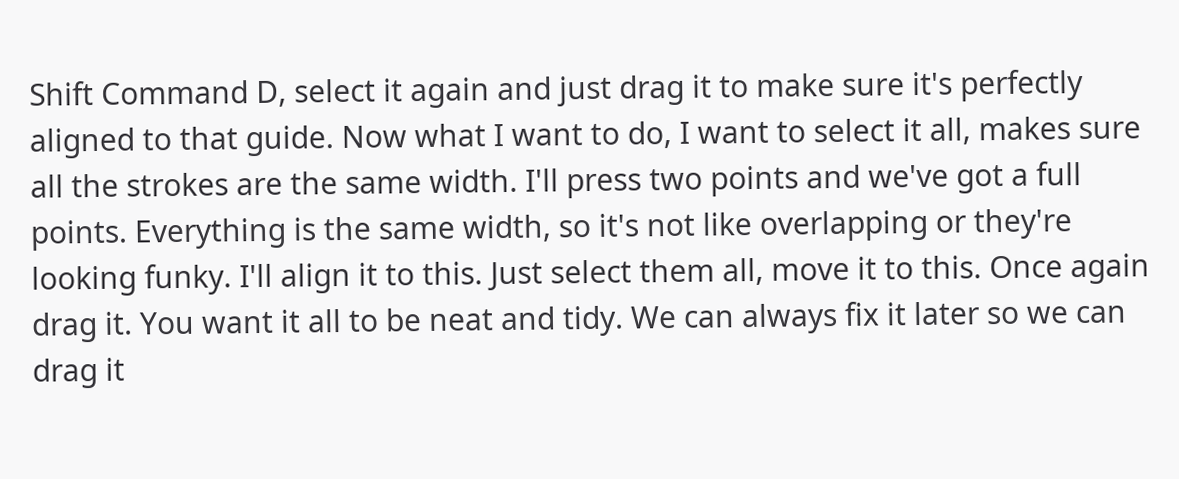Shift Command D, select it again and just drag it to make sure it's perfectly aligned to that guide. Now what I want to do, I want to select it all, makes sure all the strokes are the same width. I'll press two points and we've got a full points. Everything is the same width, so it's not like overlapping or they're looking funky. I'll align it to this. Just select them all, move it to this. Once again drag it. You want it all to be neat and tidy. We can always fix it later so we can drag it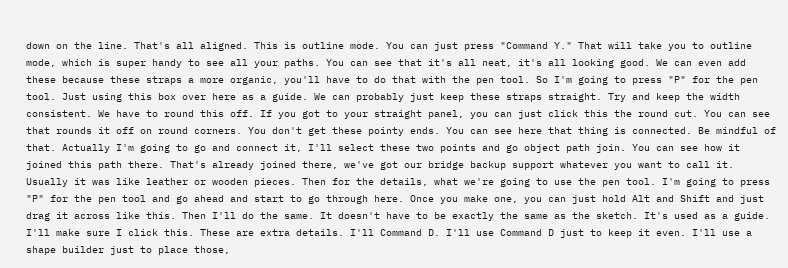down on the line. That's all aligned. This is outline mode. You can just press "Command Y." That will take you to outline mode, which is super handy to see all your paths. You can see that it's all neat, it's all looking good. We can even add these because these straps a more organic, you'll have to do that with the pen tool. So I'm going to press "P" for the pen tool. Just using this box over here as a guide. We can probably just keep these straps straight. Try and keep the width consistent. We have to round this off. If you got to your straight panel, you can just click this the round cut. You can see that rounds it off on round corners. You don't get these pointy ends. You can see here that thing is connected. Be mindful of that. Actually I'm going to go and connect it, I'll select these two points and go object path join. You can see how it joined this path there. That's already joined there, we've got our bridge backup support whatever you want to call it. Usually it was like leather or wooden pieces. Then for the details, what we're going to use the pen tool. I'm going to press "P" for the pen tool and go ahead and start to go through here. Once you make one, you can just hold Alt and Shift and just drag it across like this. Then I'll do the same. It doesn't have to be exactly the same as the sketch. It's used as a guide. I'll make sure I click this. These are extra details. I'll Command D. I'll use Command D just to keep it even. I'll use a shape builder just to place those,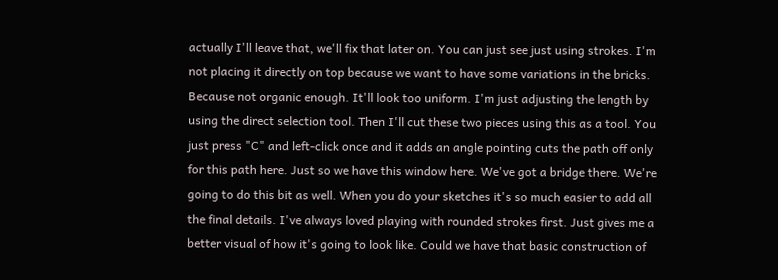actually I'll leave that, we'll fix that later on. You can just see just using strokes. I'm not placing it directly on top because we want to have some variations in the bricks. Because not organic enough. It'll look too uniform. I'm just adjusting the length by using the direct selection tool. Then I'll cut these two pieces using this as a tool. You just press "C" and left-click once and it adds an angle pointing cuts the path off only for this path here. Just so we have this window here. We've got a bridge there. We're going to do this bit as well. When you do your sketches it's so much easier to add all the final details. I've always loved playing with rounded strokes first. Just gives me a better visual of how it's going to look like. Could we have that basic construction of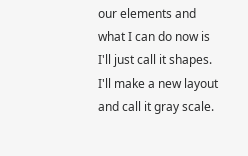our elements and what I can do now is I'll just call it shapes. I'll make a new layout and call it gray scale.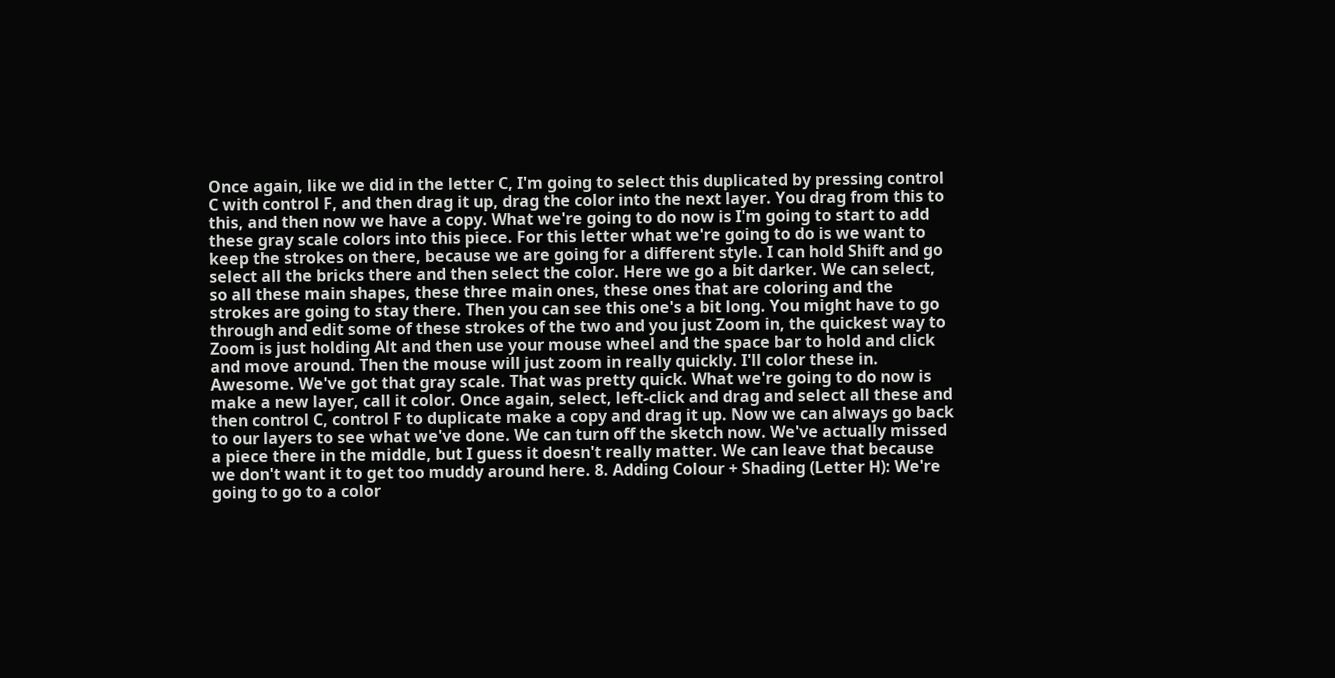Once again, like we did in the letter C, I'm going to select this duplicated by pressing control C with control F, and then drag it up, drag the color into the next layer. You drag from this to this, and then now we have a copy. What we're going to do now is I'm going to start to add these gray scale colors into this piece. For this letter what we're going to do is we want to keep the strokes on there, because we are going for a different style. I can hold Shift and go select all the bricks there and then select the color. Here we go a bit darker. We can select, so all these main shapes, these three main ones, these ones that are coloring and the strokes are going to stay there. Then you can see this one's a bit long. You might have to go through and edit some of these strokes of the two and you just Zoom in, the quickest way to Zoom is just holding Alt and then use your mouse wheel and the space bar to hold and click and move around. Then the mouse will just zoom in really quickly. I'll color these in. Awesome. We've got that gray scale. That was pretty quick. What we're going to do now is make a new layer, call it color. Once again, select, left-click and drag and select all these and then control C, control F to duplicate make a copy and drag it up. Now we can always go back to our layers to see what we've done. We can turn off the sketch now. We've actually missed a piece there in the middle, but I guess it doesn't really matter. We can leave that because we don't want it to get too muddy around here. 8. Adding Colour + Shading (Letter H): We're going to go to a color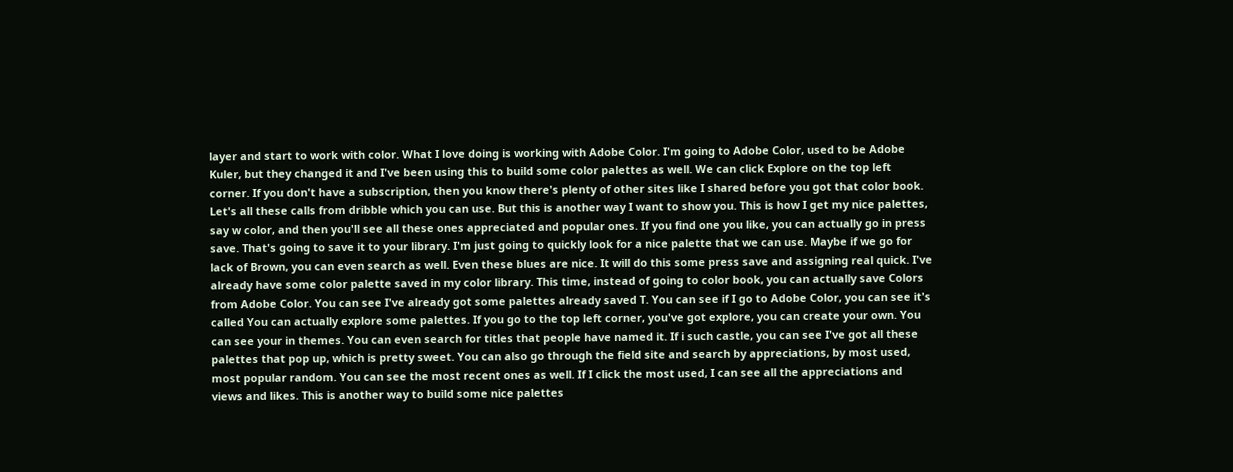layer and start to work with color. What I love doing is working with Adobe Color. I'm going to Adobe Color, used to be Adobe Kuler, but they changed it and I've been using this to build some color palettes as well. We can click Explore on the top left corner. If you don't have a subscription, then you know there's plenty of other sites like I shared before you got that color book. Let's all these calls from dribble which you can use. But this is another way I want to show you. This is how I get my nice palettes, say w color, and then you'll see all these ones appreciated and popular ones. If you find one you like, you can actually go in press save. That's going to save it to your library. I'm just going to quickly look for a nice palette that we can use. Maybe if we go for lack of Brown, you can even search as well. Even these blues are nice. It will do this some press save and assigning real quick. I've already have some color palette saved in my color library. This time, instead of going to color book, you can actually save Colors from Adobe Color. You can see I've already got some palettes already saved T. You can see if I go to Adobe Color, you can see it's called You can actually explore some palettes. If you go to the top left corner, you've got explore, you can create your own. You can see your in themes. You can even search for titles that people have named it. If i such castle, you can see I've got all these palettes that pop up, which is pretty sweet. You can also go through the field site and search by appreciations, by most used, most popular random. You can see the most recent ones as well. If I click the most used, I can see all the appreciations and views and likes. This is another way to build some nice palettes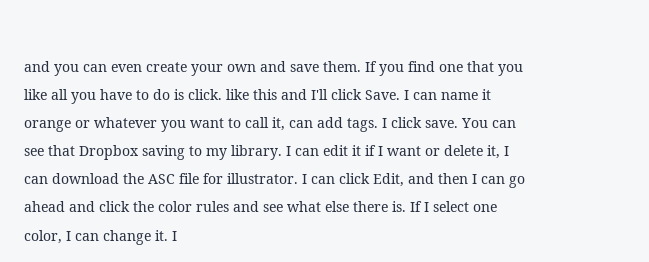and you can even create your own and save them. If you find one that you like all you have to do is click. like this and I'll click Save. I can name it orange or whatever you want to call it, can add tags. I click save. You can see that Dropbox saving to my library. I can edit it if I want or delete it, I can download the ASC file for illustrator. I can click Edit, and then I can go ahead and click the color rules and see what else there is. If I select one color, I can change it. I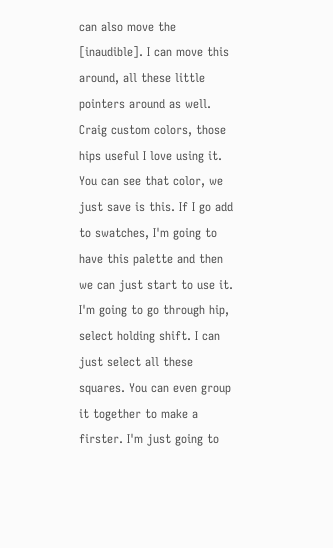can also move the [inaudible]. I can move this around, all these little pointers around as well. Craig custom colors, those hips useful I love using it. You can see that color, we just save is this. If I go add to swatches, I'm going to have this palette and then we can just start to use it. I'm going to go through hip, select holding shift. I can just select all these squares. You can even group it together to make a firster. I'm just going to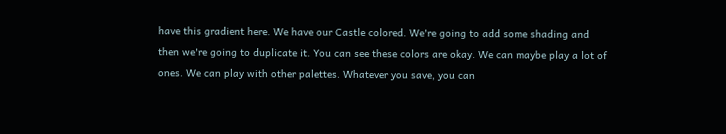have this gradient here. We have our Castle colored. We're going to add some shading and then we're going to duplicate it. You can see these colors are okay. We can maybe play a lot of ones. We can play with other palettes. Whatever you save, you can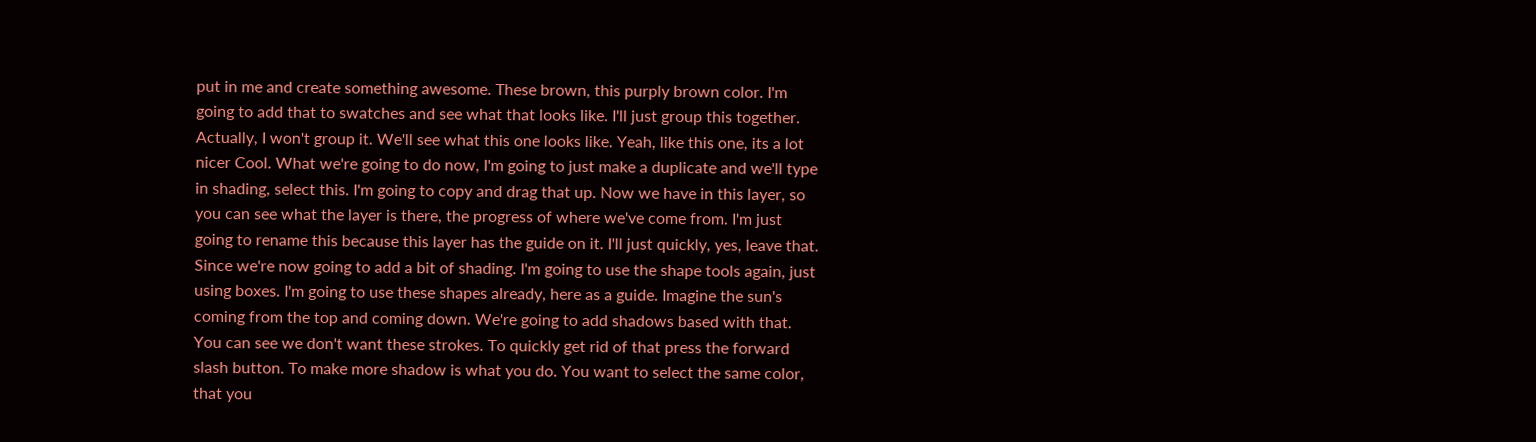put in me and create something awesome. These brown, this purply brown color. I'm going to add that to swatches and see what that looks like. I'll just group this together. Actually, I won't group it. We'll see what this one looks like. Yeah, like this one, its a lot nicer Cool. What we're going to do now, I'm going to just make a duplicate and we'll type in shading, select this. I'm going to copy and drag that up. Now we have in this layer, so you can see what the layer is there, the progress of where we've come from. I'm just going to rename this because this layer has the guide on it. I'll just quickly, yes, leave that. Since we're now going to add a bit of shading. I'm going to use the shape tools again, just using boxes. I'm going to use these shapes already, here as a guide. Imagine the sun's coming from the top and coming down. We're going to add shadows based with that. You can see we don't want these strokes. To quickly get rid of that press the forward slash button. To make more shadow is what you do. You want to select the same color, that you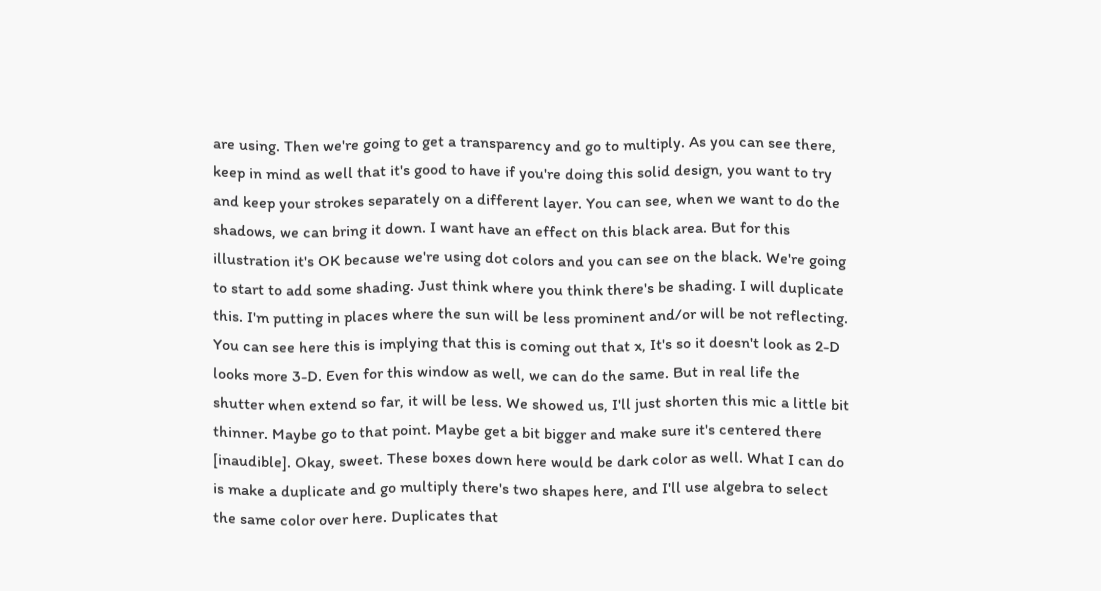are using. Then we're going to get a transparency and go to multiply. As you can see there, keep in mind as well that it's good to have if you're doing this solid design, you want to try and keep your strokes separately on a different layer. You can see, when we want to do the shadows, we can bring it down. I want have an effect on this black area. But for this illustration it's OK because we're using dot colors and you can see on the black. We're going to start to add some shading. Just think where you think there's be shading. I will duplicate this. I'm putting in places where the sun will be less prominent and/or will be not reflecting. You can see here this is implying that this is coming out that x, It's so it doesn't look as 2-D looks more 3-D. Even for this window as well, we can do the same. But in real life the shutter when extend so far, it will be less. We showed us, I'll just shorten this mic a little bit thinner. Maybe go to that point. Maybe get a bit bigger and make sure it's centered there [inaudible]. Okay, sweet. These boxes down here would be dark color as well. What I can do is make a duplicate and go multiply there's two shapes here, and I'll use algebra to select the same color over here. Duplicates that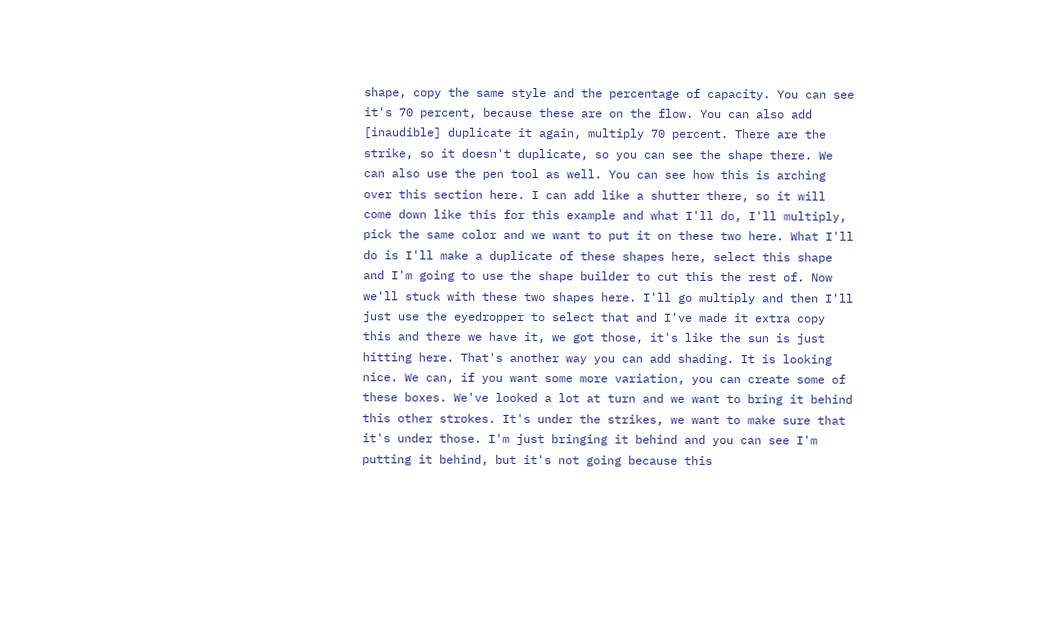shape, copy the same style and the percentage of capacity. You can see it's 70 percent, because these are on the flow. You can also add [inaudible] duplicate it again, multiply 70 percent. There are the strike, so it doesn't duplicate, so you can see the shape there. We can also use the pen tool as well. You can see how this is arching over this section here. I can add like a shutter there, so it will come down like this for this example and what I'll do, I'll multiply, pick the same color and we want to put it on these two here. What I'll do is I'll make a duplicate of these shapes here, select this shape and I'm going to use the shape builder to cut this the rest of. Now we'll stuck with these two shapes here. I'll go multiply and then I'll just use the eyedropper to select that and I've made it extra copy this and there we have it, we got those, it's like the sun is just hitting here. That's another way you can add shading. It is looking nice. We can, if you want some more variation, you can create some of these boxes. We've looked a lot at turn and we want to bring it behind this other strokes. It's under the strikes, we want to make sure that it's under those. I'm just bringing it behind and you can see I'm putting it behind, but it's not going because this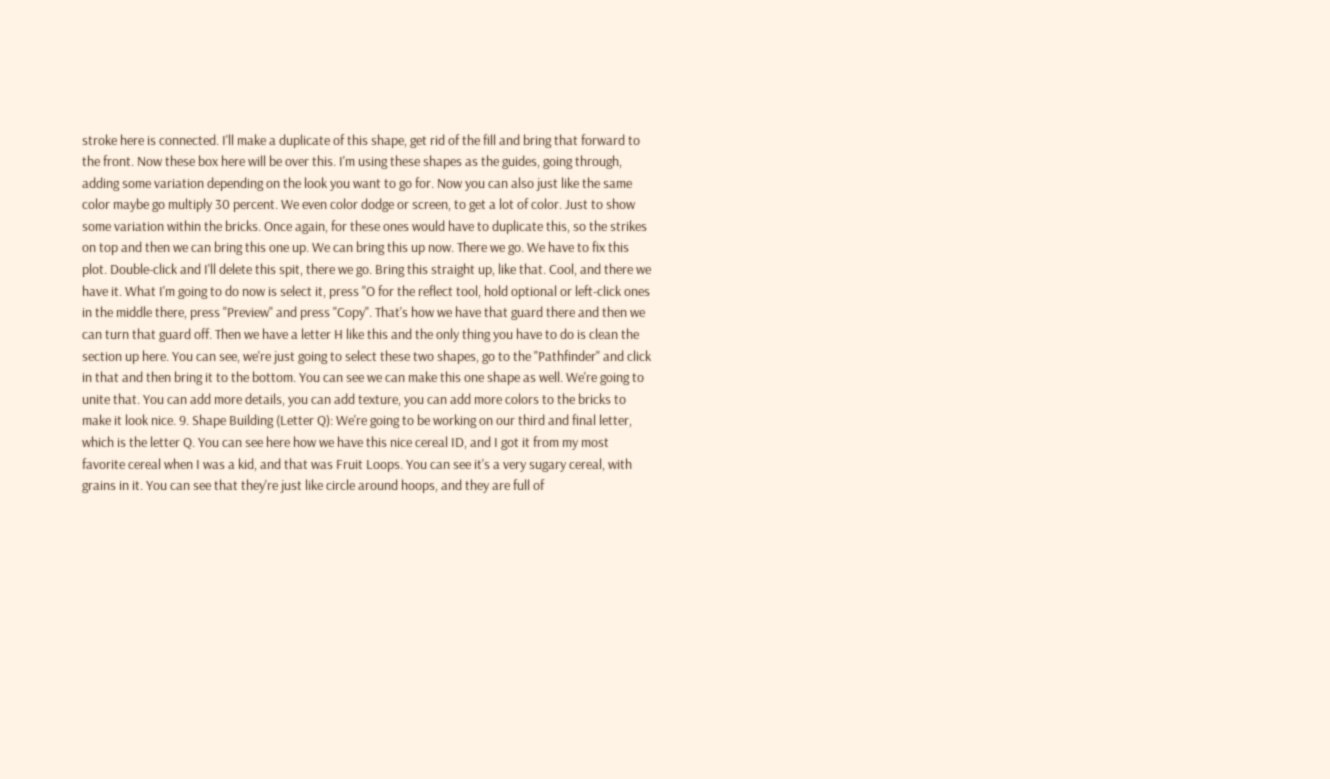stroke here is connected. I'll make a duplicate of this shape, get rid of the fill and bring that forward to the front. Now these box here will be over this. I'm using these shapes as the guides, going through, adding some variation depending on the look you want to go for. Now you can also just like the same color maybe go multiply 30 percent. We even color dodge or screen, to get a lot of color. Just to show some variation within the bricks. Once again, for these ones would have to duplicate this, so the strikes on top and then we can bring this one up. We can bring this up now. There we go. We have to fix this plot. Double-click and I'll delete this spit, there we go. Bring this straight up, like that. Cool, and there we have it. What I'm going to do now is select it, press "O for the reflect tool, hold optional or left-click ones in the middle there, press "Preview" and press "Copy". That's how we have that guard there and then we can turn that guard off. Then we have a letter H like this and the only thing you have to do is clean the section up here. You can see, we're just going to select these two shapes, go to the "Pathfinder" and click in that and then bring it to the bottom. You can see we can make this one shape as well. We're going to unite that. You can add more details, you can add texture, you can add more colors to the bricks to make it look nice. 9. Shape Building (Letter Q): We're going to be working on our third and final letter, which is the letter Q. You can see here how we have this nice cereal ID, and I got it from my most favorite cereal when I was a kid, and that was Fruit Loops. You can see it's a very sugary cereal, with grains in it. You can see that they're just like circle around hoops, and they are full of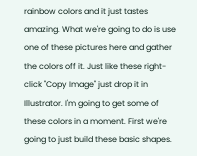rainbow colors and it just tastes amazing. What we're going to do is use one of these pictures here and gather the colors off it. Just like these right-click "Copy Image" just drop it in Illustrator. I'm going to get some of these colors in a moment. First we're going to just build these basic shapes.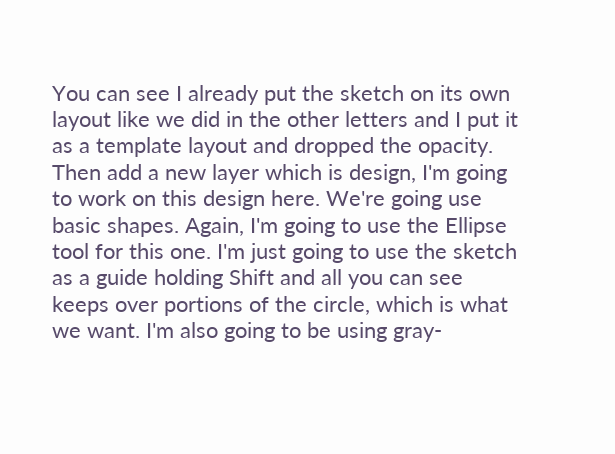You can see I already put the sketch on its own layout like we did in the other letters and I put it as a template layout and dropped the opacity. Then add a new layer which is design, I'm going to work on this design here. We're going use basic shapes. Again, I'm going to use the Ellipse tool for this one. I'm just going to use the sketch as a guide holding Shift and all you can see keeps over portions of the circle, which is what we want. I'm also going to be using gray-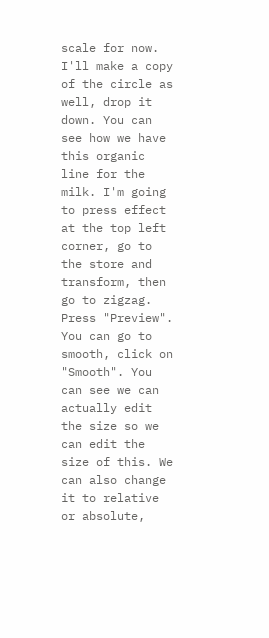scale for now. I'll make a copy of the circle as well, drop it down. You can see how we have this organic line for the milk. I'm going to press effect at the top left corner, go to the store and transform, then go to zigzag. Press "Preview". You can go to smooth, click on "Smooth". You can see we can actually edit the size so we can edit the size of this. We can also change it to relative or absolute,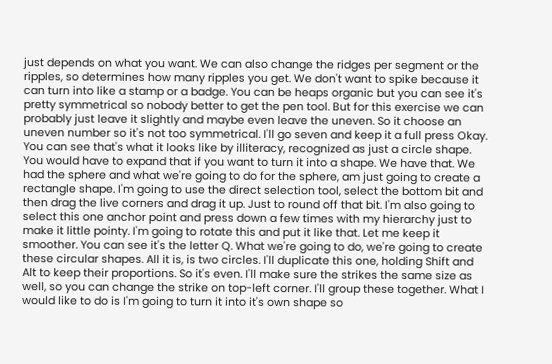just depends on what you want. We can also change the ridges per segment or the ripples, so determines how many ripples you get. We don't want to spike because it can turn into like a stamp or a badge. You can be heaps organic but you can see it's pretty symmetrical so nobody better to get the pen tool. But for this exercise we can probably just leave it slightly and maybe even leave the uneven. So it choose an uneven number so it's not too symmetrical. I'll go seven and keep it a full press Okay. You can see that's what it looks like by illiteracy, recognized as just a circle shape. You would have to expand that if you want to turn it into a shape. We have that. We had the sphere and what we're going to do for the sphere, am just going to create a rectangle shape. I'm going to use the direct selection tool, select the bottom bit and then drag the live corners and drag it up. Just to round off that bit. I'm also going to select this one anchor point and press down a few times with my hierarchy just to make it little pointy. I'm going to rotate this and put it like that. Let me keep it smoother. You can see it's the letter Q. What we're going to do, we're going to create these circular shapes. All it is, is two circles. I'll duplicate this one, holding Shift and Alt to keep their proportions. So it's even. I'll make sure the strikes the same size as well, so you can change the strike on top-left corner. I'll group these together. What I would like to do is I'm going to turn it into it's own shape so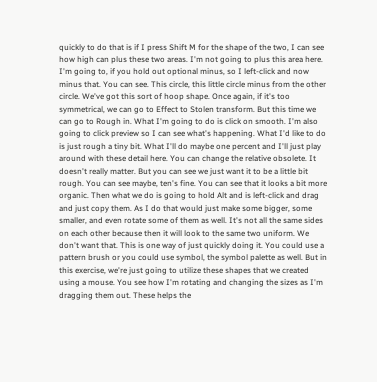quickly to do that is if I press Shift M for the shape of the two, I can see how high can plus these two areas. I'm not going to plus this area here. I'm going to, if you hold out optional minus, so I left-click and now minus that. You can see. This circle, this little circle minus from the other circle. We've got this sort of hoop shape. Once again, if it's too symmetrical, we can go to Effect to Stolen transform. But this time we can go to Rough in. What I'm going to do is click on smooth. I'm also going to click preview so I can see what's happening. What I'd like to do is just rough a tiny bit. What I'll do maybe one percent and I'll just play around with these detail here. You can change the relative obsolete. It doesn't really matter. But you can see we just want it to be a little bit rough. You can see maybe, ten's fine. You can see that it looks a bit more organic. Then what we do is going to hold Alt and is left-click and drag and just copy them. As I do that would just make some bigger, some smaller, and even rotate some of them as well. It's not all the same sides on each other because then it will look to the same two uniform. We don't want that. This is one way of just quickly doing it. You could use a pattern brush or you could use symbol, the symbol palette as well. But in this exercise, we're just going to utilize these shapes that we created using a mouse. You see how I'm rotating and changing the sizes as I'm dragging them out. These helps the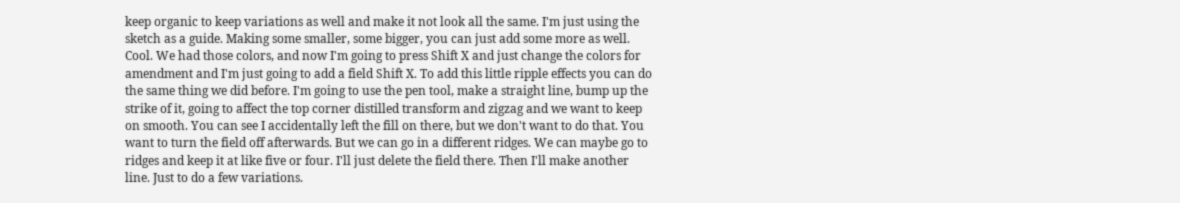keep organic to keep variations as well and make it not look all the same. I'm just using the sketch as a guide. Making some smaller, some bigger, you can just add some more as well. Cool. We had those colors, and now I'm going to press Shift X and just change the colors for amendment and I'm just going to add a field Shift X. To add this little ripple effects you can do the same thing we did before. I'm going to use the pen tool, make a straight line, bump up the strike of it, going to affect the top corner distilled transform and zigzag and we want to keep on smooth. You can see I accidentally left the fill on there, but we don't want to do that. You want to turn the field off afterwards. But we can go in a different ridges. We can maybe go to ridges and keep it at like five or four. I'll just delete the field there. Then I'll make another line. Just to do a few variations.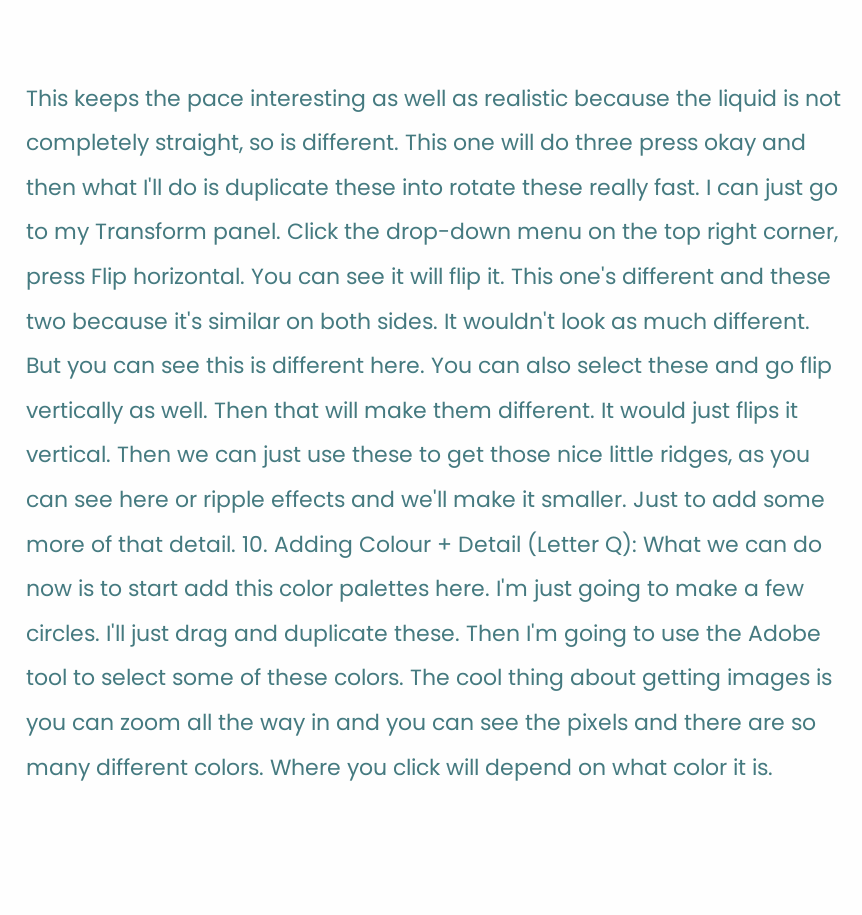This keeps the pace interesting as well as realistic because the liquid is not completely straight, so is different. This one will do three press okay and then what I'll do is duplicate these into rotate these really fast. I can just go to my Transform panel. Click the drop-down menu on the top right corner, press Flip horizontal. You can see it will flip it. This one's different and these two because it's similar on both sides. It wouldn't look as much different. But you can see this is different here. You can also select these and go flip vertically as well. Then that will make them different. It would just flips it vertical. Then we can just use these to get those nice little ridges, as you can see here or ripple effects and we'll make it smaller. Just to add some more of that detail. 10. Adding Colour + Detail (Letter Q): What we can do now is to start add this color palettes here. I'm just going to make a few circles. I'll just drag and duplicate these. Then I'm going to use the Adobe tool to select some of these colors. The cool thing about getting images is you can zoom all the way in and you can see the pixels and there are so many different colors. Where you click will depend on what color it is.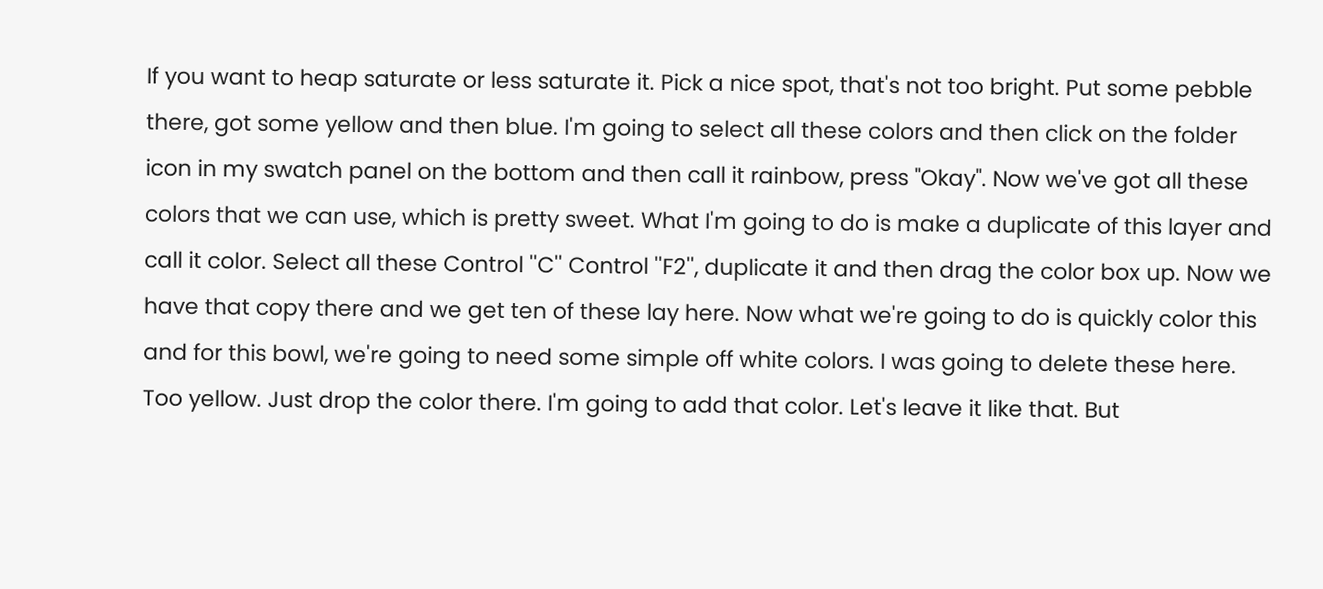If you want to heap saturate or less saturate it. Pick a nice spot, that's not too bright. Put some pebble there, got some yellow and then blue. I'm going to select all these colors and then click on the folder icon in my swatch panel on the bottom and then call it rainbow, press "Okay". Now we've got all these colors that we can use, which is pretty sweet. What I'm going to do is make a duplicate of this layer and call it color. Select all these Control ''C'' Control ''F2'', duplicate it and then drag the color box up. Now we have that copy there and we get ten of these lay here. Now what we're going to do is quickly color this and for this bowl, we're going to need some simple off white colors. I was going to delete these here. Too yellow. Just drop the color there. I'm going to add that color. Let's leave it like that. But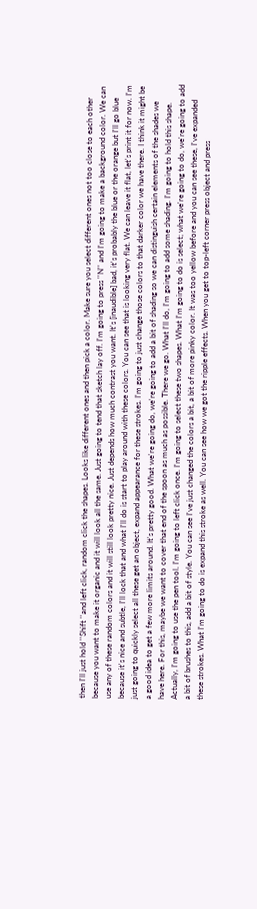then I'll just hold ''Shift ''and left click, random click the shapes. Looks like different ones and then pick a color. Make sure you select different ones not too close to each other because you want to make it organic and it will look all the same. Just going to tend that sketch lay off. I'm going to press ''N'' and I'm going to make a background color. We can use any of these random colors and it will still look pretty nice. Just depends how much contrast you want. It's [inaudible] bad, it's probably the blue or the orange but I'll go blue because it's nice and subtle, I'll lock that and what I'll do is start to play around with these colors. You can see that is looking very flat. We can leave it flat, let's print it for now. I'm just going to quickly select all these get an object, expand appearance for these strokes. I'm going to just change those colors to that darker color we have there. I think it might be a good idea to get a few more limits around. It's pretty good. What we're going do, we're going to add a bit of shading so we can distinguish certain elements of the shades we have here. For this, maybe we want to cover that end of the spoon as much as possible. There we go. What I'll do, I'm going to add some shading. I'm going to hold this shape. Actually, I'm going to use the pen tool. I'm going to left click once. I'm going to select these two shapes. What I'm going to do is select; what we're going to do, we're going to add a bit of brushes to this, add a bit of style. You can see I've just changed the colors a bit, a bit of more pinky color. It was too yellow before and you can see these, I've expanded these strokes. What I'm going to do is expand this stroke as well. You can see how we got the ripple effects. When you get to top-left corner press object and press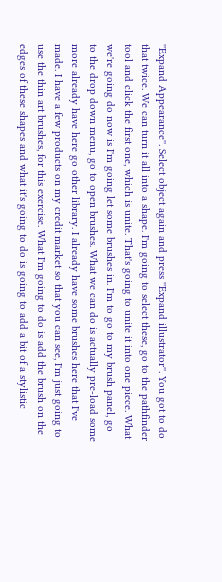''Expand Appearance''. Select object again and press ''Expand illustrator''. You got to do that twice. We can turn it all into a shape. I'm going to select these, go to the pathfinder tool and click the first one, which is unite. That's going to unite it into one piece. What we're going do now is I'm going let some brushes in. I'm to go to my brush panel, go to the drop down menu, go to open brushes. What we can do is actually pre-load some more already have here go other library. I already have some brushes here that I've made. I have a few products on my credit market so that you can see, I'm just going to use the thin art brushes, for this exercise. What I'm going to do is add the brush on the edges of these shapes and what it's going to do is going to add a bit of a stylistic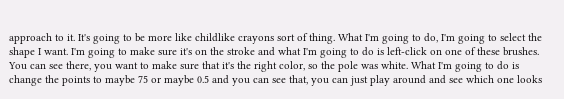approach to it. It's going to be more like childlike crayons sort of thing. What I'm going to do, I'm going to select the shape I want. I'm going to make sure it's on the stroke and what I'm going to do is left-click on one of these brushes. You can see there, you want to make sure that it's the right color, so the pole was white. What I'm going to do is change the points to maybe 75 or maybe 0.5 and you can see that, you can just play around and see which one looks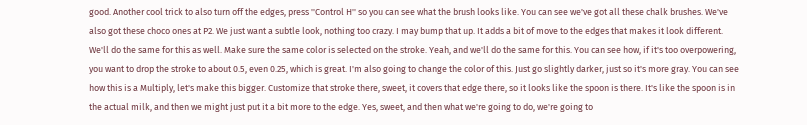good. Another cool trick to also turn off the edges, press ''Control H'' so you can see what the brush looks like. You can see we've got all these chalk brushes. We've also got these choco ones at P2. We just want a subtle look, nothing too crazy. I may bump that up. It adds a bit of move to the edges that makes it look different. We'll do the same for this as well. Make sure the same color is selected on the stroke. Yeah, and we'll do the same for this. You can see how, if it's too overpowering, you want to drop the stroke to about 0.5, even 0.25, which is great. I'm also going to change the color of this. Just go slightly darker, just so it's more gray. You can see how this is a Multiply, let's make this bigger. Customize that stroke there, sweet, it covers that edge there, so it looks like the spoon is there. It's like the spoon is in the actual milk, and then we might just put it a bit more to the edge. Yes, sweet, and then what we're going to do, we're going to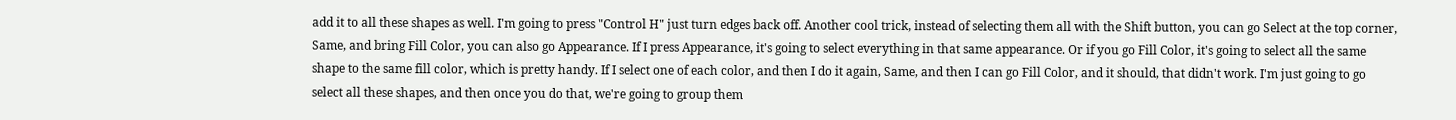add it to all these shapes as well. I'm going to press "Control H" just turn edges back off. Another cool trick, instead of selecting them all with the Shift button, you can go Select at the top corner, Same, and bring Fill Color, you can also go Appearance. If I press Appearance, it's going to select everything in that same appearance. Or if you go Fill Color, it's going to select all the same shape to the same fill color, which is pretty handy. If I select one of each color, and then I do it again, Same, and then I can go Fill Color, and it should, that didn't work. I'm just going to go select all these shapes, and then once you do that, we're going to group them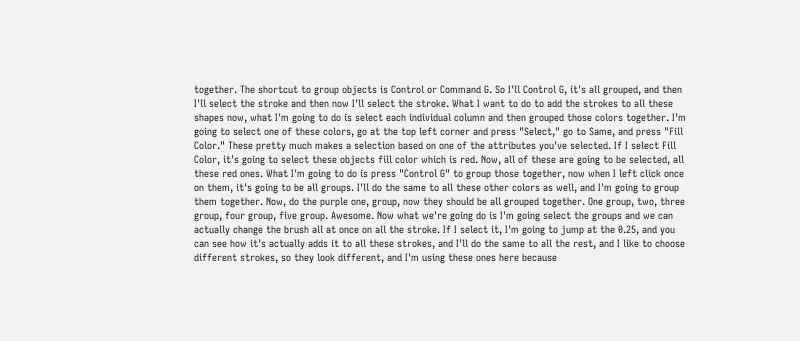together. The shortcut to group objects is Control or Command G. So I'll Control G, it's all grouped, and then I'll select the stroke and then now I'll select the stroke. What I want to do to add the strokes to all these shapes now, what I'm going to do is select each individual column and then grouped those colors together. I'm going to select one of these colors, go at the top left corner and press "Select," go to Same, and press "Fill Color." These pretty much makes a selection based on one of the attributes you've selected. If I select Fill Color, it's going to select these objects fill color which is red. Now, all of these are going to be selected, all these red ones. What I'm going to do is press "Control G" to group those together, now when I left click once on them, it's going to be all groups. I'll do the same to all these other colors as well, and I'm going to group them together. Now, do the purple one, group, now they should be all grouped together. One group, two, three group, four group, five group. Awesome. Now what we're going do is I'm going select the groups and we can actually change the brush all at once on all the stroke. If I select it, I'm going to jump at the 0.25, and you can see how it's actually adds it to all these strokes, and I'll do the same to all the rest, and I like to choose different strokes, so they look different, and I'm using these ones here because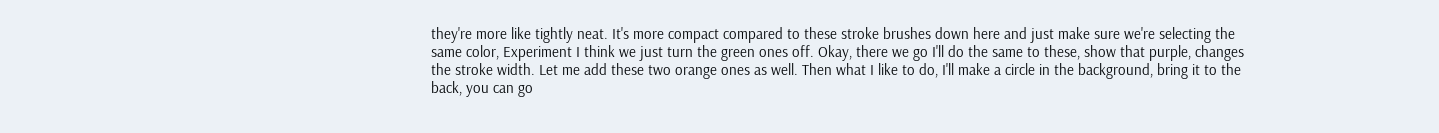they're more like tightly neat. It's more compact compared to these stroke brushes down here and just make sure we're selecting the same color, Experiment I think we just turn the green ones off. Okay, there we go I'll do the same to these, show that purple, changes the stroke width. Let me add these two orange ones as well. Then what I like to do, I'll make a circle in the background, bring it to the back, you can go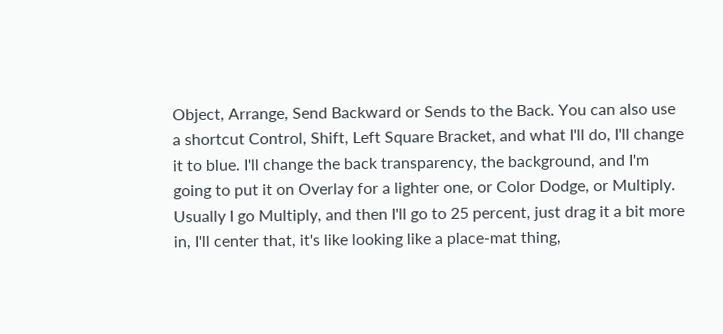Object, Arrange, Send Backward or Sends to the Back. You can also use a shortcut Control, Shift, Left Square Bracket, and what I'll do, I'll change it to blue. I'll change the back transparency, the background, and I'm going to put it on Overlay for a lighter one, or Color Dodge, or Multiply. Usually I go Multiply, and then I'll go to 25 percent, just drag it a bit more in, I'll center that, it's like looking like a place-mat thing,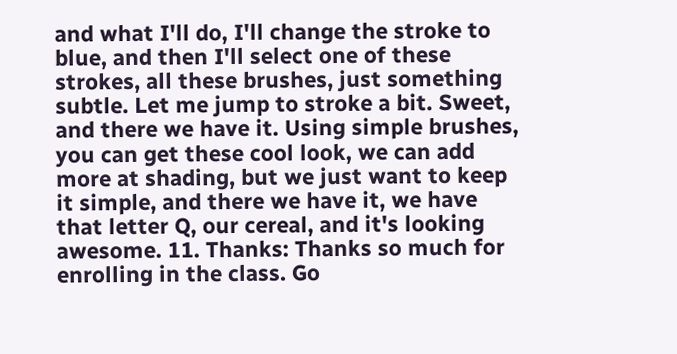and what I'll do, I'll change the stroke to blue, and then I'll select one of these strokes, all these brushes, just something subtle. Let me jump to stroke a bit. Sweet, and there we have it. Using simple brushes, you can get these cool look, we can add more at shading, but we just want to keep it simple, and there we have it, we have that letter Q, our cereal, and it's looking awesome. 11. Thanks: Thanks so much for enrolling in the class. Go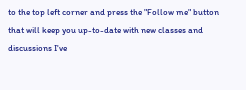to the top left corner and press the "Follow me" button that will keep you up-to-date with new classes and discussions I've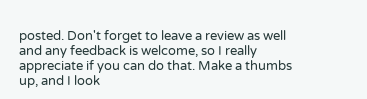posted. Don't forget to leave a review as well and any feedback is welcome, so I really appreciate if you can do that. Make a thumbs up, and I look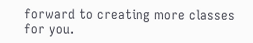forward to creating more classes for you.